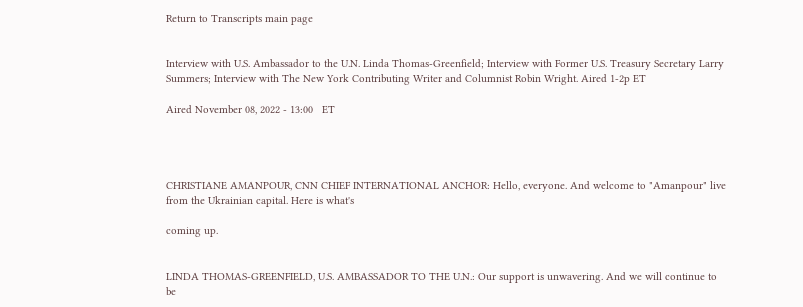Return to Transcripts main page


Interview with U.S. Ambassador to the U.N. Linda Thomas-Greenfield; Interview with Former U.S. Treasury Secretary Larry Summers; Interview with The New York Contributing Writer and Columnist Robin Wright. Aired 1-2p ET

Aired November 08, 2022 - 13:00   ET




CHRISTIANE AMANPOUR, CNN CHIEF INTERNATIONAL ANCHOR: Hello, everyone. And welcome to "Amanpour" live from the Ukrainian capital. Here is what's

coming up.


LINDA THOMAS-GREENFIELD, U.S. AMBASSADOR TO THE U.N.: Our support is unwavering. And we will continue to be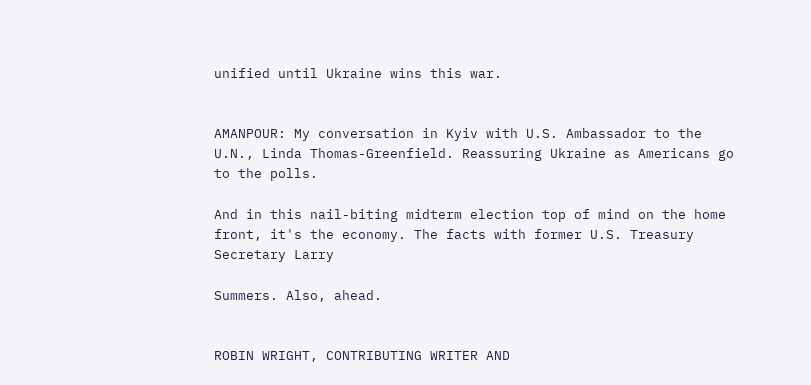unified until Ukraine wins this war.


AMANPOUR: My conversation in Kyiv with U.S. Ambassador to the U.N., Linda Thomas-Greenfield. Reassuring Ukraine as Americans go to the polls.

And in this nail-biting midterm election top of mind on the home front, it's the economy. The facts with former U.S. Treasury Secretary Larry

Summers. Also, ahead.


ROBIN WRIGHT, CONTRIBUTING WRITER AND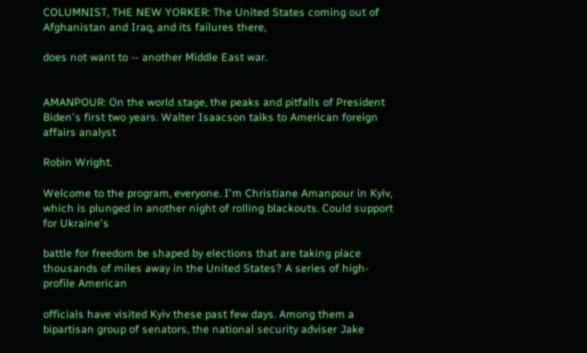COLUMNIST, THE NEW YORKER: The United States coming out of Afghanistan and Iraq, and its failures there,

does not want to -- another Middle East war.


AMANPOUR: On the world stage, the peaks and pitfalls of President Biden's first two years. Walter Isaacson talks to American foreign affairs analyst

Robin Wright.

Welcome to the program, everyone. I'm Christiane Amanpour in Kyiv, which is plunged in another night of rolling blackouts. Could support for Ukraine's

battle for freedom be shaped by elections that are taking place thousands of miles away in the United States? A series of high-profile American

officials have visited Kyiv these past few days. Among them a bipartisan group of senators, the national security adviser Jake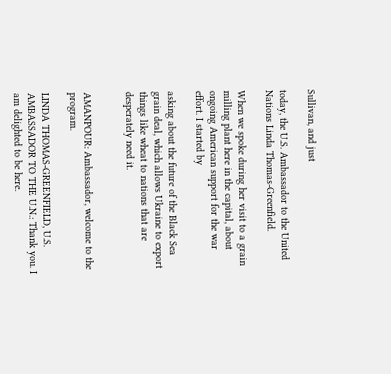Sullivan, and just

today, the U.S. Ambassador to the United Nations Linda Thomas-Greenfield.

When we spoke during her visit to a grain milling plant here in the capital, about ongoing American support for the war effort. I started by

asking about the future of the Black Sea grain deal, which allows Ukraine to export things like wheat to nations that are desperately need it.


AMANPOUR: Ambassador, welcome to the program.

LINDA THOMAS-GREENFIELD, U.S. AMBASSADOR TO THE U.N.: Thank you. I am delighted to be here.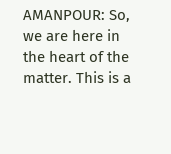AMANPOUR: So, we are here in the heart of the matter. This is a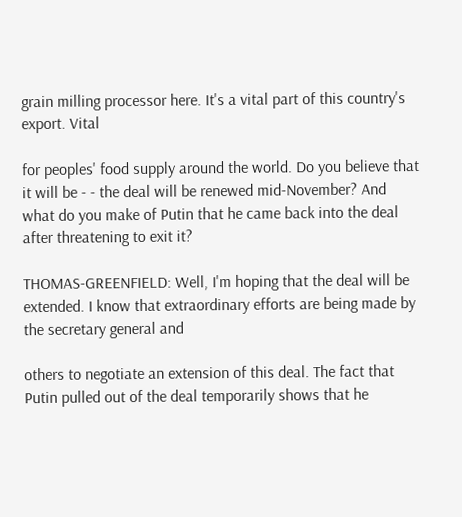grain milling processor here. It's a vital part of this country's export. Vital

for peoples' food supply around the world. Do you believe that it will be - - the deal will be renewed mid-November? And what do you make of Putin that he came back into the deal after threatening to exit it?

THOMAS-GREENFIELD: Well, I'm hoping that the deal will be extended. I know that extraordinary efforts are being made by the secretary general and

others to negotiate an extension of this deal. The fact that Putin pulled out of the deal temporarily shows that he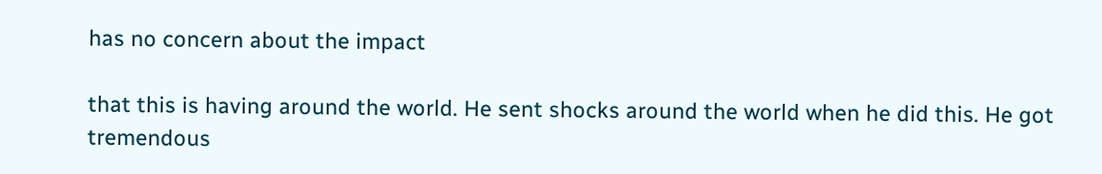has no concern about the impact

that this is having around the world. He sent shocks around the world when he did this. He got tremendous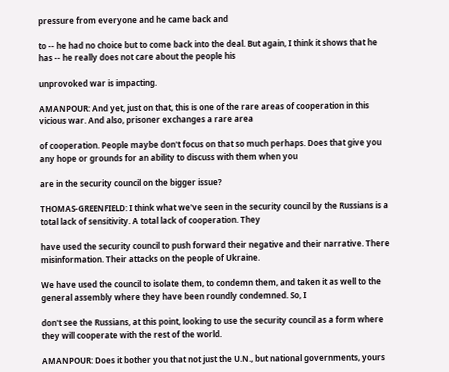pressure from everyone and he came back and

to -- he had no choice but to come back into the deal. But again, I think it shows that he has -- he really does not care about the people his

unprovoked war is impacting.

AMANPOUR: And yet, just on that, this is one of the rare areas of cooperation in this vicious war. And also, prisoner exchanges a rare area

of cooperation. People maybe don't focus on that so much perhaps. Does that give you any hope or grounds for an ability to discuss with them when you

are in the security council on the bigger issue?

THOMAS-GREENFIELD: I think what we've seen in the security council by the Russians is a total lack of sensitivity. A total lack of cooperation. They

have used the security council to push forward their negative and their narrative. There misinformation. Their attacks on the people of Ukraine.

We have used the council to isolate them, to condemn them, and taken it as well to the general assembly where they have been roundly condemned. So, I

don't see the Russians, at this point, looking to use the security council as a form where they will cooperate with the rest of the world.

AMANPOUR: Does it bother you that not just the U.N., but national governments, yours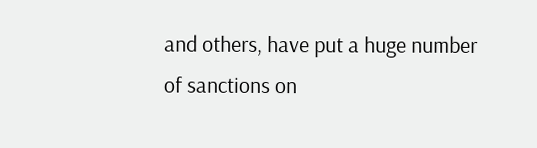and others, have put a huge number of sanctions on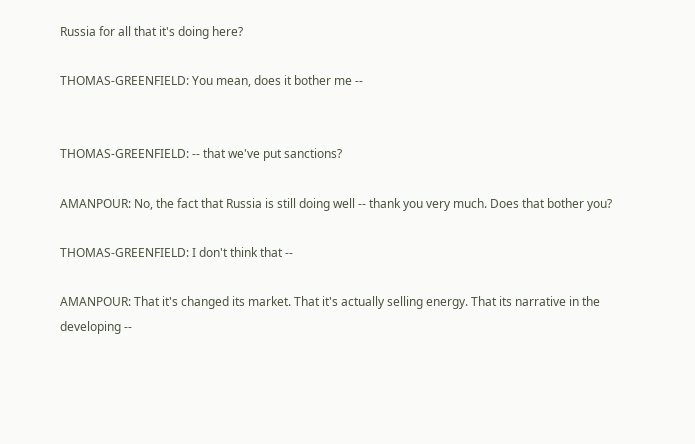Russia for all that it's doing here?

THOMAS-GREENFIELD: You mean, does it bother me --


THOMAS-GREENFIELD: -- that we've put sanctions?

AMANPOUR: No, the fact that Russia is still doing well -- thank you very much. Does that bother you?

THOMAS-GREENFIELD: I don't think that --

AMANPOUR: That it's changed its market. That it's actually selling energy. That its narrative in the developing --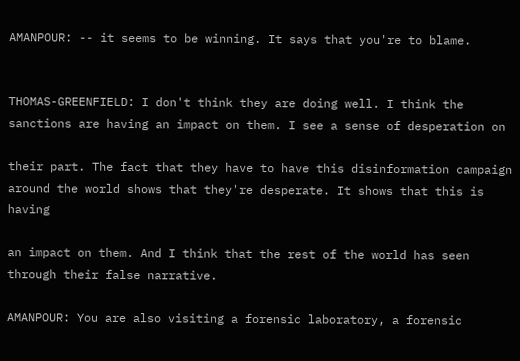AMANPOUR: -- it seems to be winning. It says that you're to blame.


THOMAS-GREENFIELD: I don't think they are doing well. I think the sanctions are having an impact on them. I see a sense of desperation on

their part. The fact that they have to have this disinformation campaign around the world shows that they're desperate. It shows that this is having

an impact on them. And I think that the rest of the world has seen through their false narrative.

AMANPOUR: You are also visiting a forensic laboratory, a forensic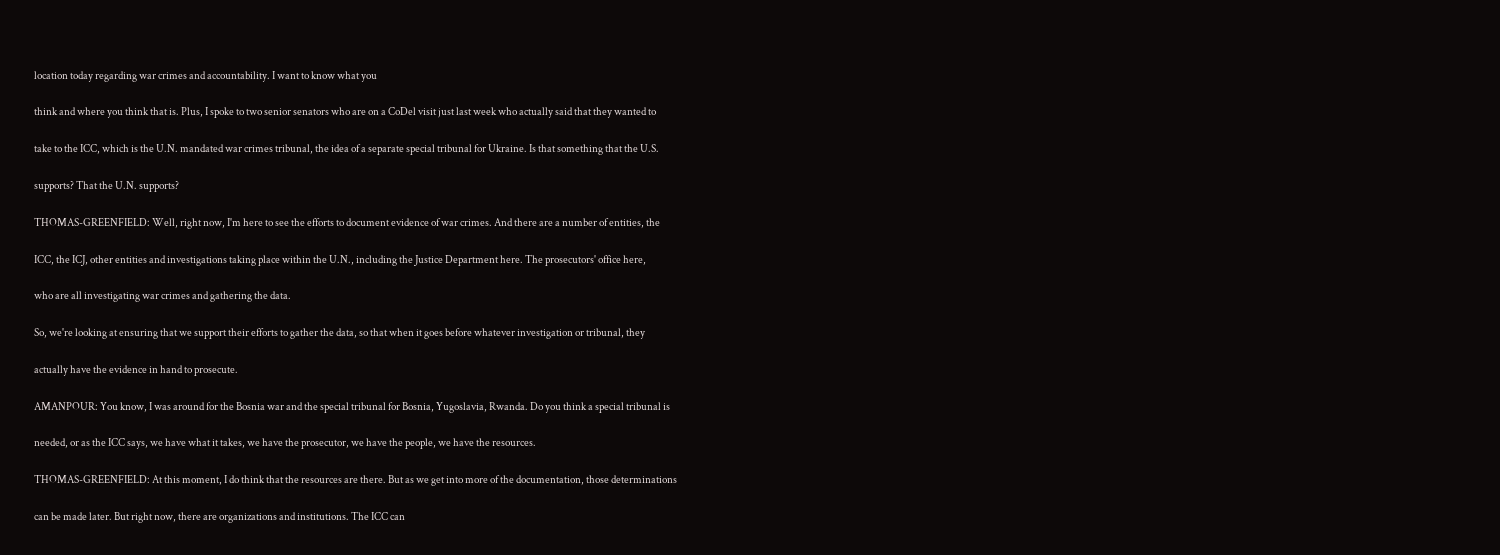location today regarding war crimes and accountability. I want to know what you

think and where you think that is. Plus, I spoke to two senior senators who are on a CoDel visit just last week who actually said that they wanted to

take to the ICC, which is the U.N. mandated war crimes tribunal, the idea of a separate special tribunal for Ukraine. Is that something that the U.S.

supports? That the U.N. supports?

THOMAS-GREENFIELD: Well, right now, I'm here to see the efforts to document evidence of war crimes. And there are a number of entities, the

ICC, the ICJ, other entities and investigations taking place within the U.N., including the Justice Department here. The prosecutors' office here,

who are all investigating war crimes and gathering the data.

So, we're looking at ensuring that we support their efforts to gather the data, so that when it goes before whatever investigation or tribunal, they

actually have the evidence in hand to prosecute.

AMANPOUR: You know, I was around for the Bosnia war and the special tribunal for Bosnia, Yugoslavia, Rwanda. Do you think a special tribunal is

needed, or as the ICC says, we have what it takes, we have the prosecutor, we have the people, we have the resources.

THOMAS-GREENFIELD: At this moment, I do think that the resources are there. But as we get into more of the documentation, those determinations

can be made later. But right now, there are organizations and institutions. The ICC can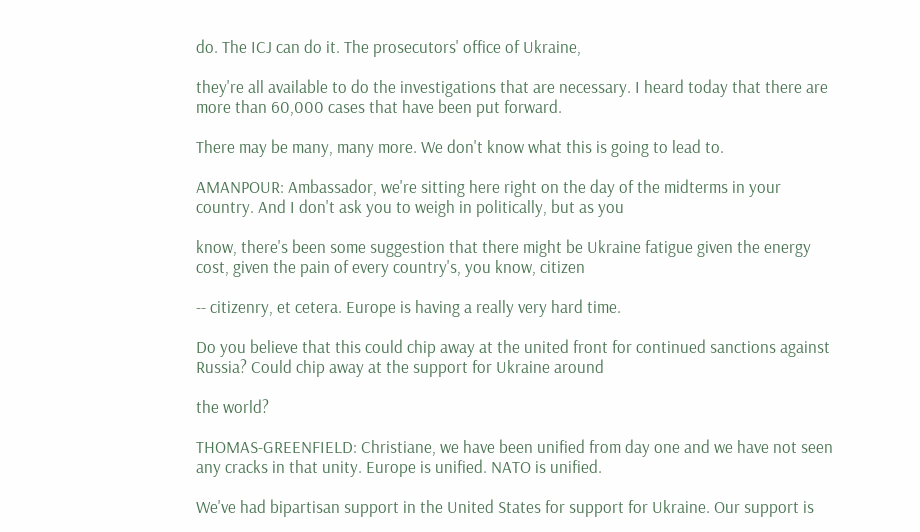do. The ICJ can do it. The prosecutors' office of Ukraine,

they're all available to do the investigations that are necessary. I heard today that there are more than 60,000 cases that have been put forward.

There may be many, many more. We don't know what this is going to lead to.

AMANPOUR: Ambassador, we're sitting here right on the day of the midterms in your country. And I don't ask you to weigh in politically, but as you

know, there's been some suggestion that there might be Ukraine fatigue given the energy cost, given the pain of every country's, you know, citizen

-- citizenry, et cetera. Europe is having a really very hard time.

Do you believe that this could chip away at the united front for continued sanctions against Russia? Could chip away at the support for Ukraine around

the world?

THOMAS-GREENFIELD: Christiane, we have been unified from day one and we have not seen any cracks in that unity. Europe is unified. NATO is unified.

We've had bipartisan support in the United States for support for Ukraine. Our support is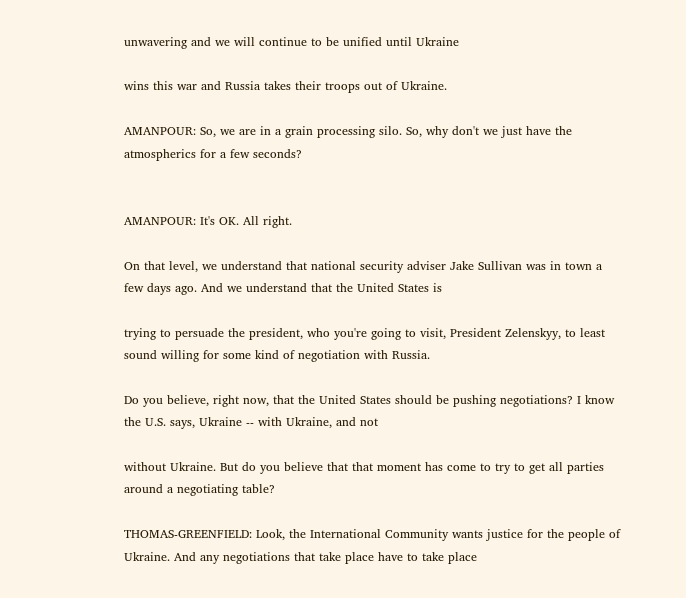unwavering and we will continue to be unified until Ukraine

wins this war and Russia takes their troops out of Ukraine.

AMANPOUR: So, we are in a grain processing silo. So, why don't we just have the atmospherics for a few seconds?


AMANPOUR: It's OK. All right.

On that level, we understand that national security adviser Jake Sullivan was in town a few days ago. And we understand that the United States is

trying to persuade the president, who you're going to visit, President Zelenskyy, to least sound willing for some kind of negotiation with Russia.

Do you believe, right now, that the United States should be pushing negotiations? I know the U.S. says, Ukraine -- with Ukraine, and not

without Ukraine. But do you believe that that moment has come to try to get all parties around a negotiating table?

THOMAS-GREENFIELD: Look, the International Community wants justice for the people of Ukraine. And any negotiations that take place have to take place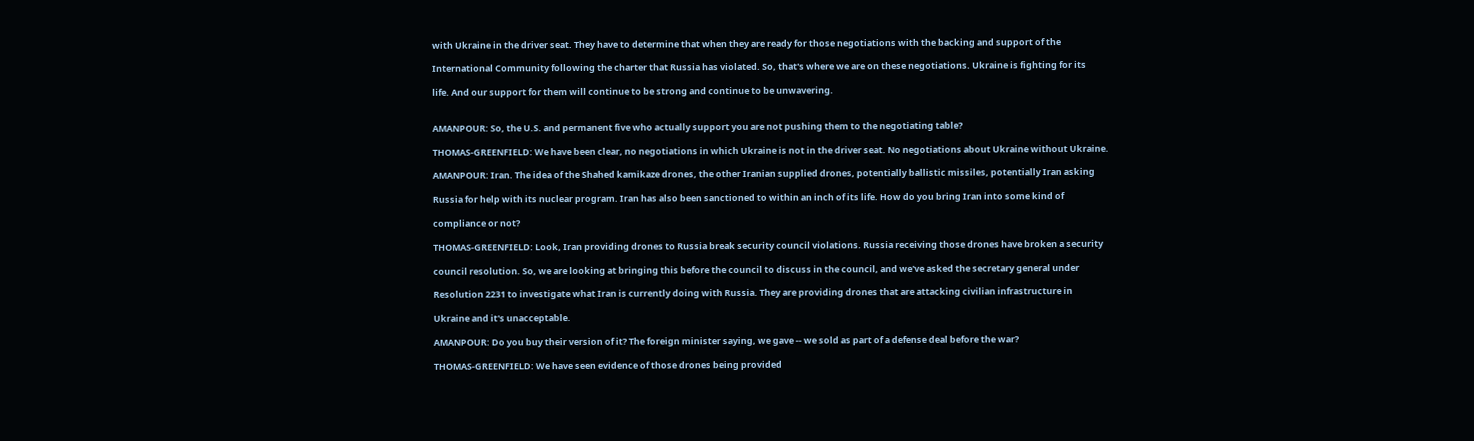with Ukraine in the driver seat. They have to determine that when they are ready for those negotiations with the backing and support of the

International Community following the charter that Russia has violated. So, that's where we are on these negotiations. Ukraine is fighting for its

life. And our support for them will continue to be strong and continue to be unwavering.


AMANPOUR: So, the U.S. and permanent five who actually support you are not pushing them to the negotiating table?

THOMAS-GREENFIELD: We have been clear, no negotiations in which Ukraine is not in the driver seat. No negotiations about Ukraine without Ukraine.

AMANPOUR: Iran. The idea of the Shahed kamikaze drones, the other Iranian supplied drones, potentially ballistic missiles, potentially Iran asking

Russia for help with its nuclear program. Iran has also been sanctioned to within an inch of its life. How do you bring Iran into some kind of

compliance or not?

THOMAS-GREENFIELD: Look, Iran providing drones to Russia break security council violations. Russia receiving those drones have broken a security

council resolution. So, we are looking at bringing this before the council to discuss in the council, and we've asked the secretary general under

Resolution 2231 to investigate what Iran is currently doing with Russia. They are providing drones that are attacking civilian infrastructure in

Ukraine and it's unacceptable.

AMANPOUR: Do you buy their version of it? The foreign minister saying, we gave -- we sold as part of a defense deal before the war?

THOMAS-GREENFIELD: We have seen evidence of those drones being provided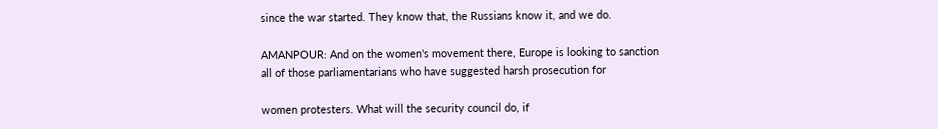since the war started. They know that, the Russians know it, and we do.

AMANPOUR: And on the women's movement there, Europe is looking to sanction all of those parliamentarians who have suggested harsh prosecution for

women protesters. What will the security council do, if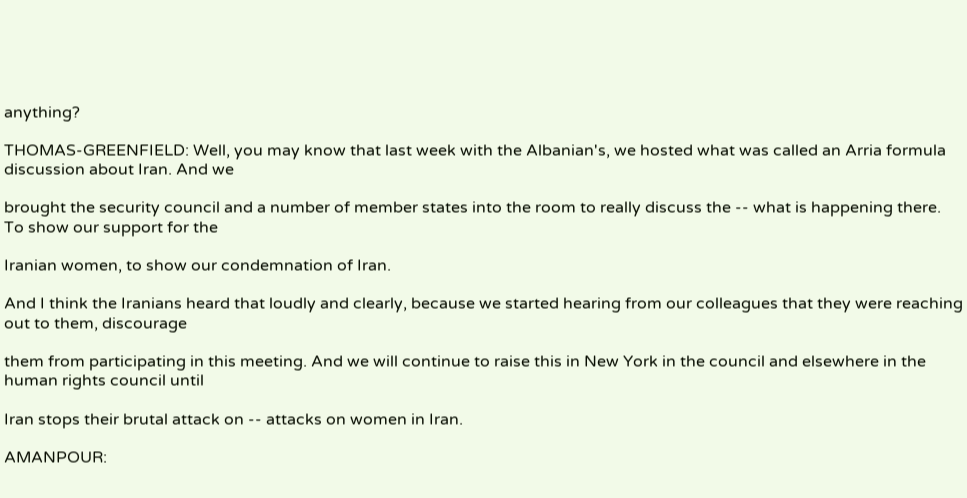anything?

THOMAS-GREENFIELD: Well, you may know that last week with the Albanian's, we hosted what was called an Arria formula discussion about Iran. And we

brought the security council and a number of member states into the room to really discuss the -- what is happening there. To show our support for the

Iranian women, to show our condemnation of Iran.

And I think the Iranians heard that loudly and clearly, because we started hearing from our colleagues that they were reaching out to them, discourage

them from participating in this meeting. And we will continue to raise this in New York in the council and elsewhere in the human rights council until

Iran stops their brutal attack on -- attacks on women in Iran.

AMANPOUR: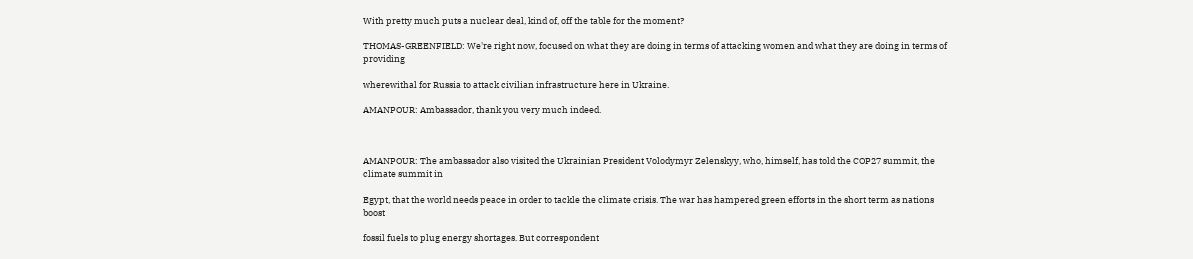With pretty much puts a nuclear deal, kind of, off the table for the moment?

THOMAS-GREENFIELD: We're right now, focused on what they are doing in terms of attacking women and what they are doing in terms of providing

wherewithal for Russia to attack civilian infrastructure here in Ukraine.

AMANPOUR: Ambassador, thank you very much indeed.



AMANPOUR: The ambassador also visited the Ukrainian President Volodymyr Zelenskyy, who, himself, has told the COP27 summit, the climate summit in

Egypt, that the world needs peace in order to tackle the climate crisis. The war has hampered green efforts in the short term as nations boost

fossil fuels to plug energy shortages. But correspondent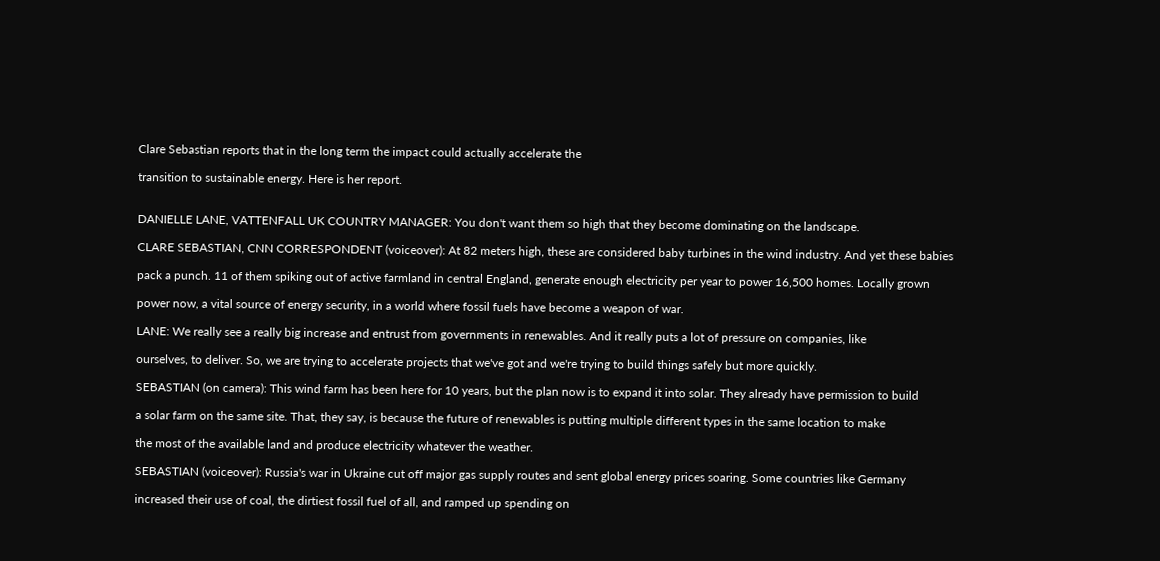Clare Sebastian reports that in the long term the impact could actually accelerate the

transition to sustainable energy. Here is her report.


DANIELLE LANE, VATTENFALL UK COUNTRY MANAGER: You don't want them so high that they become dominating on the landscape.

CLARE SEBASTIAN, CNN CORRESPONDENT (voiceover): At 82 meters high, these are considered baby turbines in the wind industry. And yet these babies

pack a punch. 11 of them spiking out of active farmland in central England, generate enough electricity per year to power 16,500 homes. Locally grown

power now, a vital source of energy security, in a world where fossil fuels have become a weapon of war.

LANE: We really see a really big increase and entrust from governments in renewables. And it really puts a lot of pressure on companies, like

ourselves, to deliver. So, we are trying to accelerate projects that we've got and we're trying to build things safely but more quickly.

SEBASTIAN (on camera): This wind farm has been here for 10 years, but the plan now is to expand it into solar. They already have permission to build

a solar farm on the same site. That, they say, is because the future of renewables is putting multiple different types in the same location to make

the most of the available land and produce electricity whatever the weather.

SEBASTIAN (voiceover): Russia's war in Ukraine cut off major gas supply routes and sent global energy prices soaring. Some countries like Germany

increased their use of coal, the dirtiest fossil fuel of all, and ramped up spending on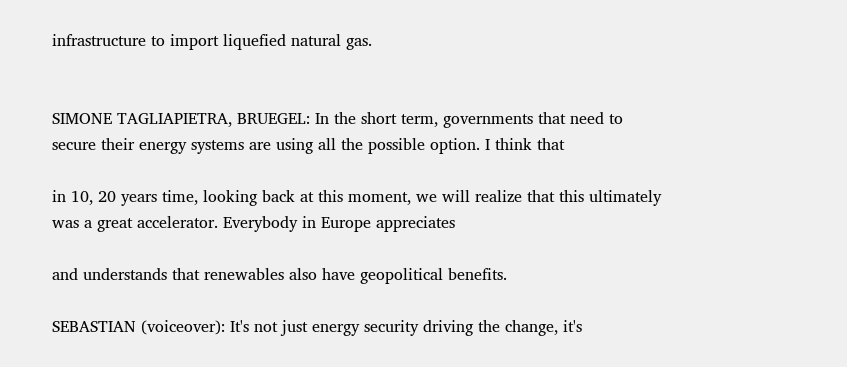infrastructure to import liquefied natural gas.


SIMONE TAGLIAPIETRA, BRUEGEL: In the short term, governments that need to secure their energy systems are using all the possible option. I think that

in 10, 20 years time, looking back at this moment, we will realize that this ultimately was a great accelerator. Everybody in Europe appreciates

and understands that renewables also have geopolitical benefits.

SEBASTIAN (voiceover): It's not just energy security driving the change, it's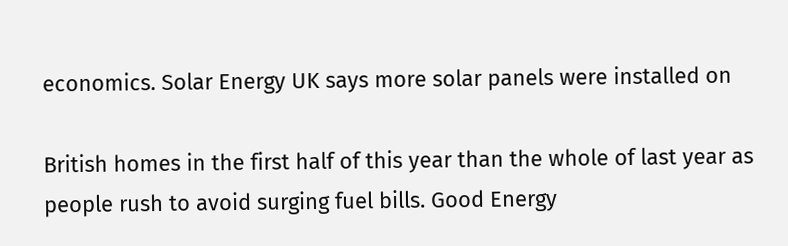economics. Solar Energy UK says more solar panels were installed on

British homes in the first half of this year than the whole of last year as people rush to avoid surging fuel bills. Good Energy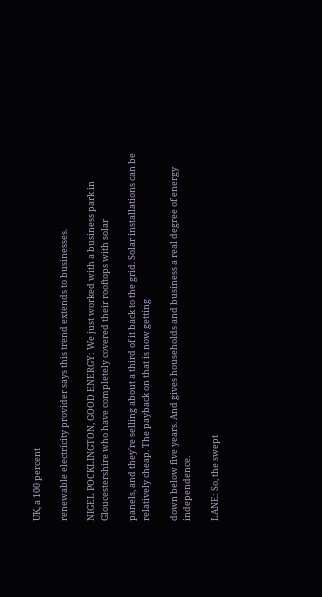UK, a 100 percent

renewable electricity provider says this trend extends to businesses.

NIGEL POCKLINGTON, GOOD ENERGY: We just worked with a business park in Gloucestershire who have completely covered their rooftops with solar

panels, and they're selling about a third of it back to the grid. Solar installations can be relatively cheap. The payback on that is now getting

down below five years. And gives households and business a real degree of energy independence.

LANE: So, the swept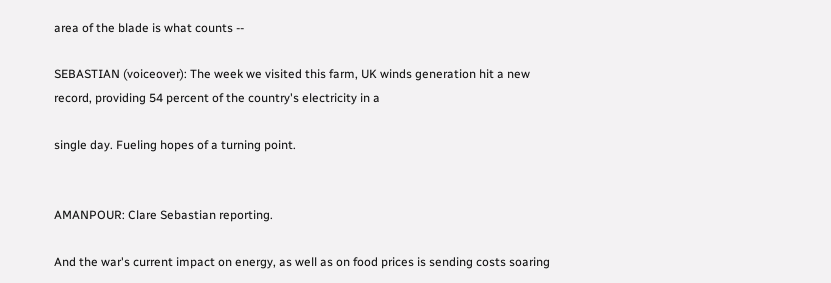area of the blade is what counts --

SEBASTIAN (voiceover): The week we visited this farm, UK winds generation hit a new record, providing 54 percent of the country's electricity in a

single day. Fueling hopes of a turning point.


AMANPOUR: Clare Sebastian reporting.

And the war's current impact on energy, as well as on food prices is sending costs soaring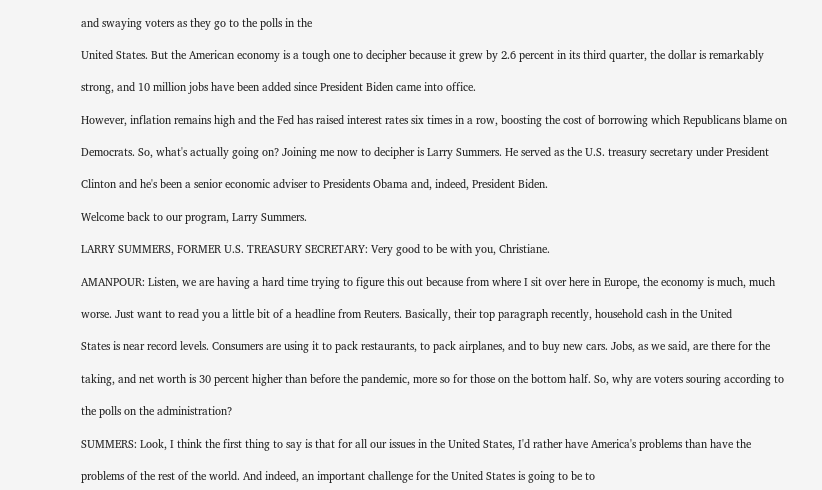and swaying voters as they go to the polls in the

United States. But the American economy is a tough one to decipher because it grew by 2.6 percent in its third quarter, the dollar is remarkably

strong, and 10 million jobs have been added since President Biden came into office.

However, inflation remains high and the Fed has raised interest rates six times in a row, boosting the cost of borrowing which Republicans blame on

Democrats. So, what's actually going on? Joining me now to decipher is Larry Summers. He served as the U.S. treasury secretary under President

Clinton and he's been a senior economic adviser to Presidents Obama and, indeed, President Biden.

Welcome back to our program, Larry Summers.

LARRY SUMMERS, FORMER U.S. TREASURY SECRETARY: Very good to be with you, Christiane.

AMANPOUR: Listen, we are having a hard time trying to figure this out because from where I sit over here in Europe, the economy is much, much

worse. Just want to read you a little bit of a headline from Reuters. Basically, their top paragraph recently, household cash in the United

States is near record levels. Consumers are using it to pack restaurants, to pack airplanes, and to buy new cars. Jobs, as we said, are there for the

taking, and net worth is 30 percent higher than before the pandemic, more so for those on the bottom half. So, why are voters souring according to

the polls on the administration?

SUMMERS: Look, I think the first thing to say is that for all our issues in the United States, I'd rather have America's problems than have the

problems of the rest of the world. And indeed, an important challenge for the United States is going to be to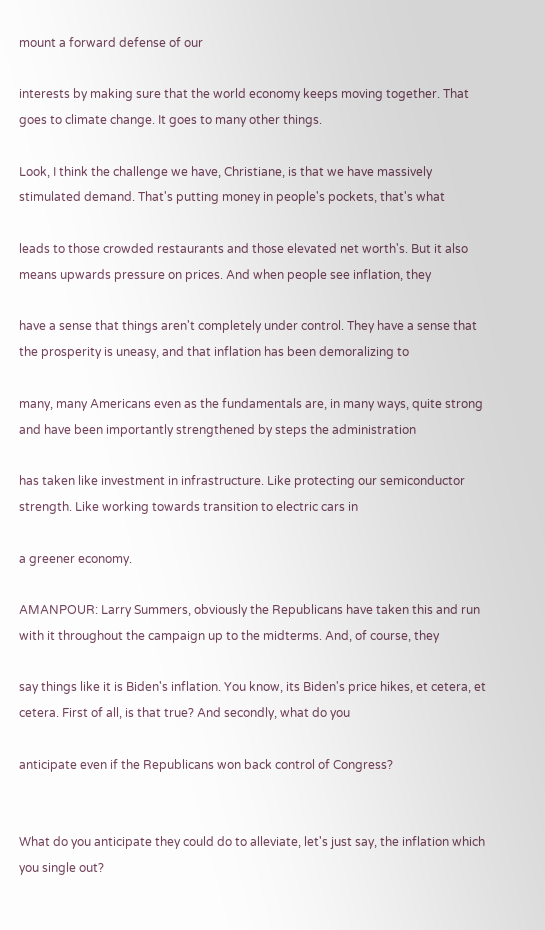mount a forward defense of our

interests by making sure that the world economy keeps moving together. That goes to climate change. It goes to many other things.

Look, I think the challenge we have, Christiane, is that we have massively stimulated demand. That's putting money in people's pockets, that's what

leads to those crowded restaurants and those elevated net worth's. But it also means upwards pressure on prices. And when people see inflation, they

have a sense that things aren't completely under control. They have a sense that the prosperity is uneasy, and that inflation has been demoralizing to

many, many Americans even as the fundamentals are, in many ways, quite strong and have been importantly strengthened by steps the administration

has taken like investment in infrastructure. Like protecting our semiconductor strength. Like working towards transition to electric cars in

a greener economy.

AMANPOUR: Larry Summers, obviously the Republicans have taken this and run with it throughout the campaign up to the midterms. And, of course, they

say things like it is Biden's inflation. You know, its Biden's price hikes, et cetera, et cetera. First of all, is that true? And secondly, what do you

anticipate even if the Republicans won back control of Congress?


What do you anticipate they could do to alleviate, let's just say, the inflation which you single out?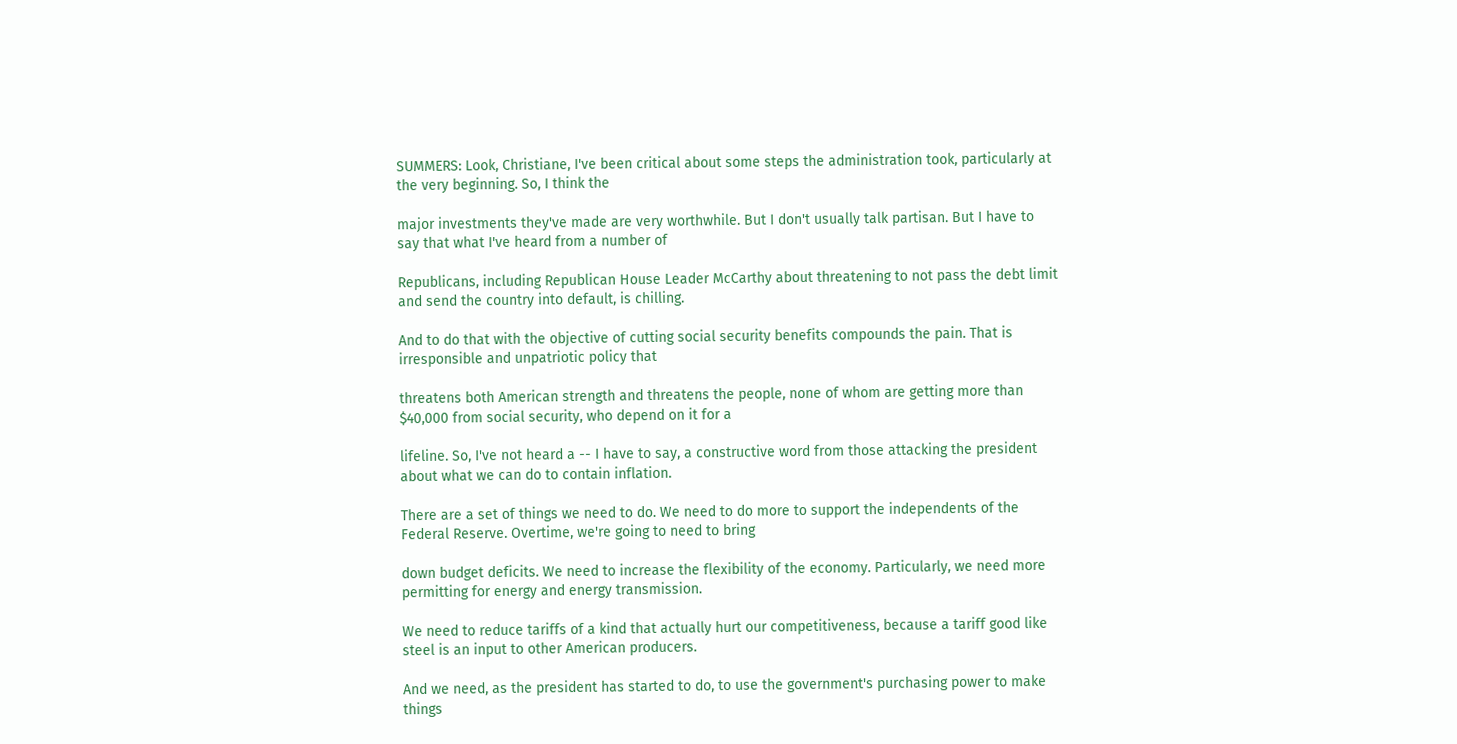SUMMERS: Look, Christiane, I've been critical about some steps the administration took, particularly at the very beginning. So, I think the

major investments they've made are very worthwhile. But I don't usually talk partisan. But I have to say that what I've heard from a number of

Republicans, including Republican House Leader McCarthy about threatening to not pass the debt limit and send the country into default, is chilling.

And to do that with the objective of cutting social security benefits compounds the pain. That is irresponsible and unpatriotic policy that

threatens both American strength and threatens the people, none of whom are getting more than $40,000 from social security, who depend on it for a

lifeline. So, I've not heard a -- I have to say, a constructive word from those attacking the president about what we can do to contain inflation.

There are a set of things we need to do. We need to do more to support the independents of the Federal Reserve. Overtime, we're going to need to bring

down budget deficits. We need to increase the flexibility of the economy. Particularly, we need more permitting for energy and energy transmission.

We need to reduce tariffs of a kind that actually hurt our competitiveness, because a tariff good like steel is an input to other American producers.

And we need, as the president has started to do, to use the government's purchasing power to make things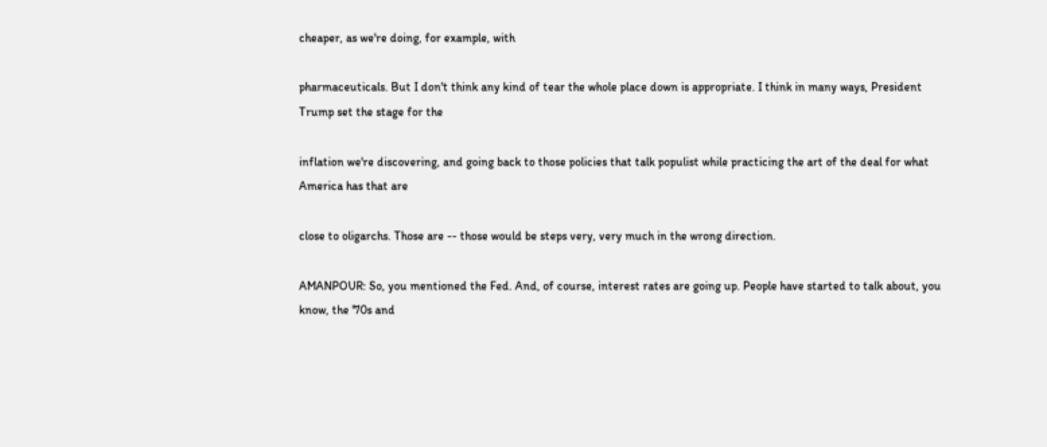cheaper, as we're doing, for example, with

pharmaceuticals. But I don't think any kind of tear the whole place down is appropriate. I think in many ways, President Trump set the stage for the

inflation we're discovering, and going back to those policies that talk populist while practicing the art of the deal for what America has that are

close to oligarchs. Those are -- those would be steps very, very much in the wrong direction.

AMANPOUR: So, you mentioned the Fed. And, of course, interest rates are going up. People have started to talk about, you know, the '70s and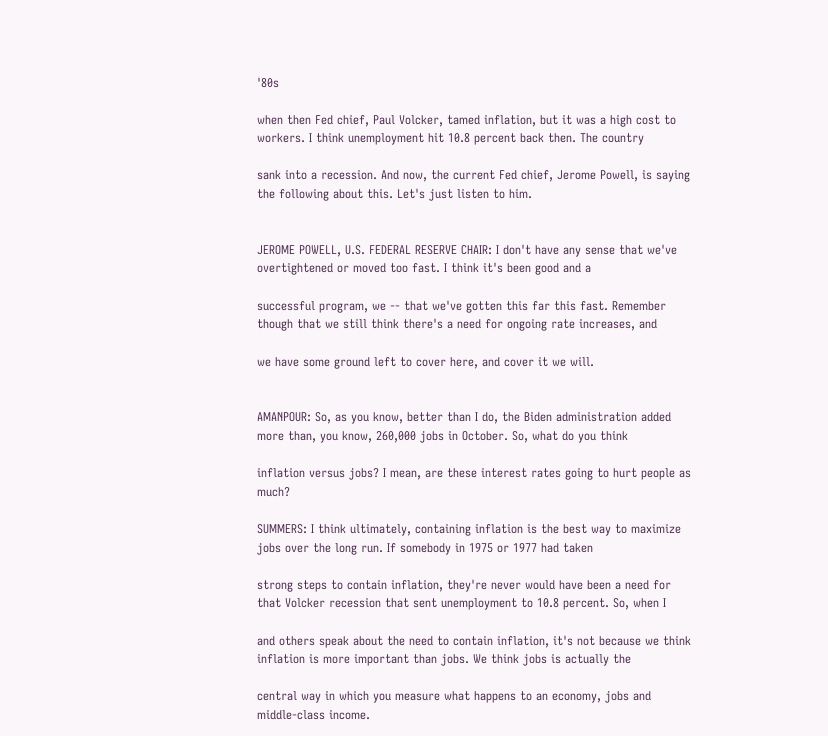'80s

when then Fed chief, Paul Volcker, tamed inflation, but it was a high cost to workers. I think unemployment hit 10.8 percent back then. The country

sank into a recession. And now, the current Fed chief, Jerome Powell, is saying the following about this. Let's just listen to him.


JEROME POWELL, U.S. FEDERAL RESERVE CHAIR: I don't have any sense that we've overtightened or moved too fast. I think it's been good and a

successful program, we -- that we've gotten this far this fast. Remember though that we still think there's a need for ongoing rate increases, and

we have some ground left to cover here, and cover it we will.


AMANPOUR: So, as you know, better than I do, the Biden administration added more than, you know, 260,000 jobs in October. So, what do you think

inflation versus jobs? I mean, are these interest rates going to hurt people as much?

SUMMERS: I think ultimately, containing inflation is the best way to maximize jobs over the long run. If somebody in 1975 or 1977 had taken

strong steps to contain inflation, they're never would have been a need for that Volcker recession that sent unemployment to 10.8 percent. So, when I

and others speak about the need to contain inflation, it's not because we think inflation is more important than jobs. We think jobs is actually the

central way in which you measure what happens to an economy, jobs and middle-class income.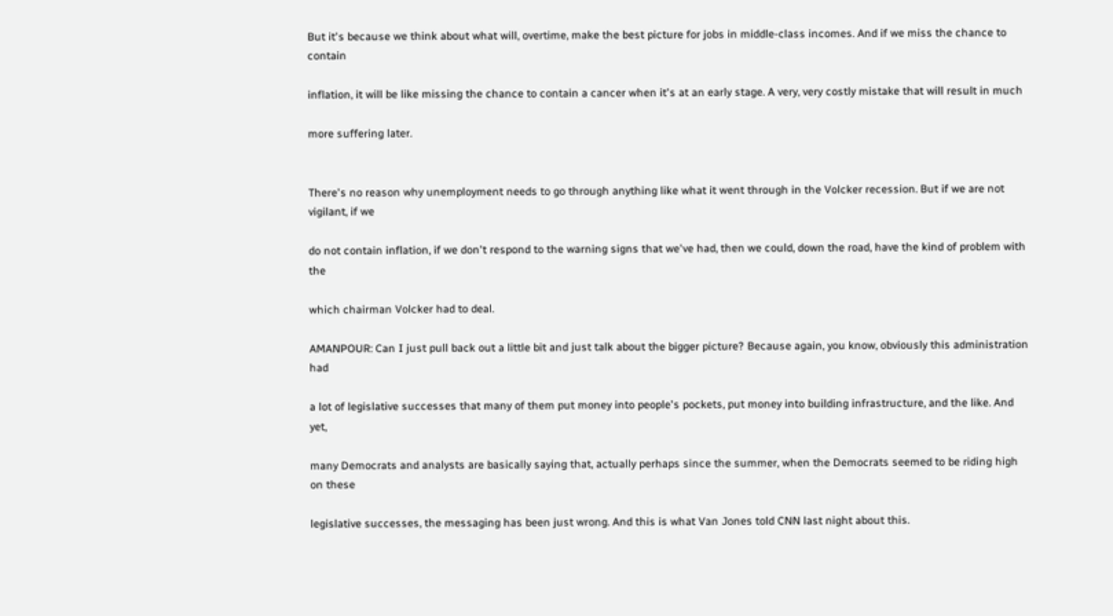But it's because we think about what will, overtime, make the best picture for jobs in middle-class incomes. And if we miss the chance to contain

inflation, it will be like missing the chance to contain a cancer when it's at an early stage. A very, very costly mistake that will result in much

more suffering later.


There's no reason why unemployment needs to go through anything like what it went through in the Volcker recession. But if we are not vigilant, if we

do not contain inflation, if we don't respond to the warning signs that we've had, then we could, down the road, have the kind of problem with the

which chairman Volcker had to deal.

AMANPOUR: Can I just pull back out a little bit and just talk about the bigger picture? Because again, you know, obviously this administration had

a lot of legislative successes that many of them put money into people's pockets, put money into building infrastructure, and the like. And yet,

many Democrats and analysts are basically saying that, actually perhaps since the summer, when the Democrats seemed to be riding high on these

legislative successes, the messaging has been just wrong. And this is what Van Jones told CNN last night about this.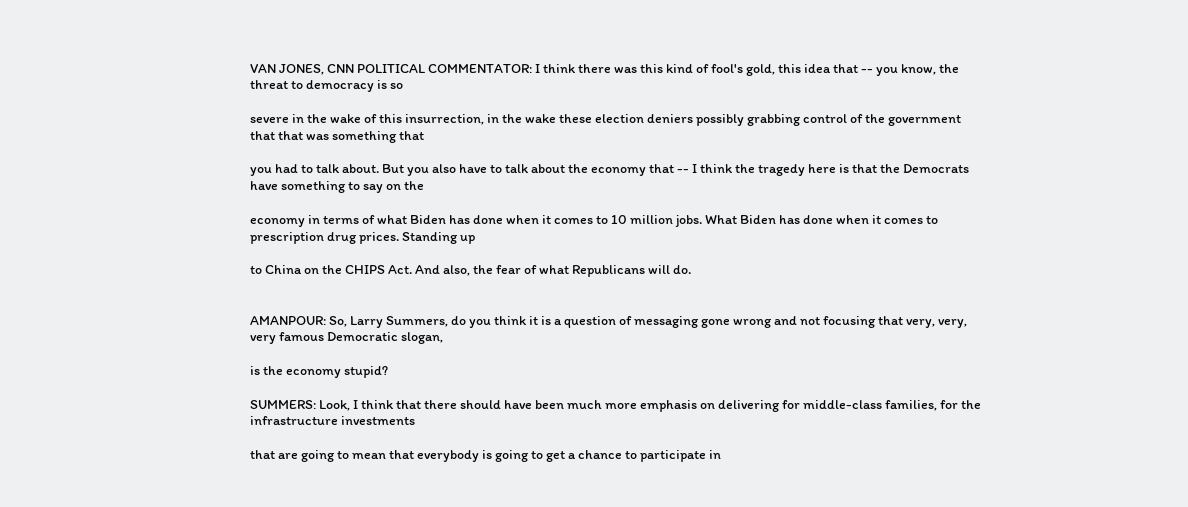VAN JONES, CNN POLITICAL COMMENTATOR: I think there was this kind of fool's gold, this idea that -- you know, the threat to democracy is so

severe in the wake of this insurrection, in the wake these election deniers possibly grabbing control of the government that that was something that

you had to talk about. But you also have to talk about the economy that -- I think the tragedy here is that the Democrats have something to say on the

economy in terms of what Biden has done when it comes to 10 million jobs. What Biden has done when it comes to prescription drug prices. Standing up

to China on the CHIPS Act. And also, the fear of what Republicans will do.


AMANPOUR: So, Larry Summers, do you think it is a question of messaging gone wrong and not focusing that very, very, very famous Democratic slogan,

is the economy stupid?

SUMMERS: Look, I think that there should have been much more emphasis on delivering for middle-class families, for the infrastructure investments

that are going to mean that everybody is going to get a chance to participate in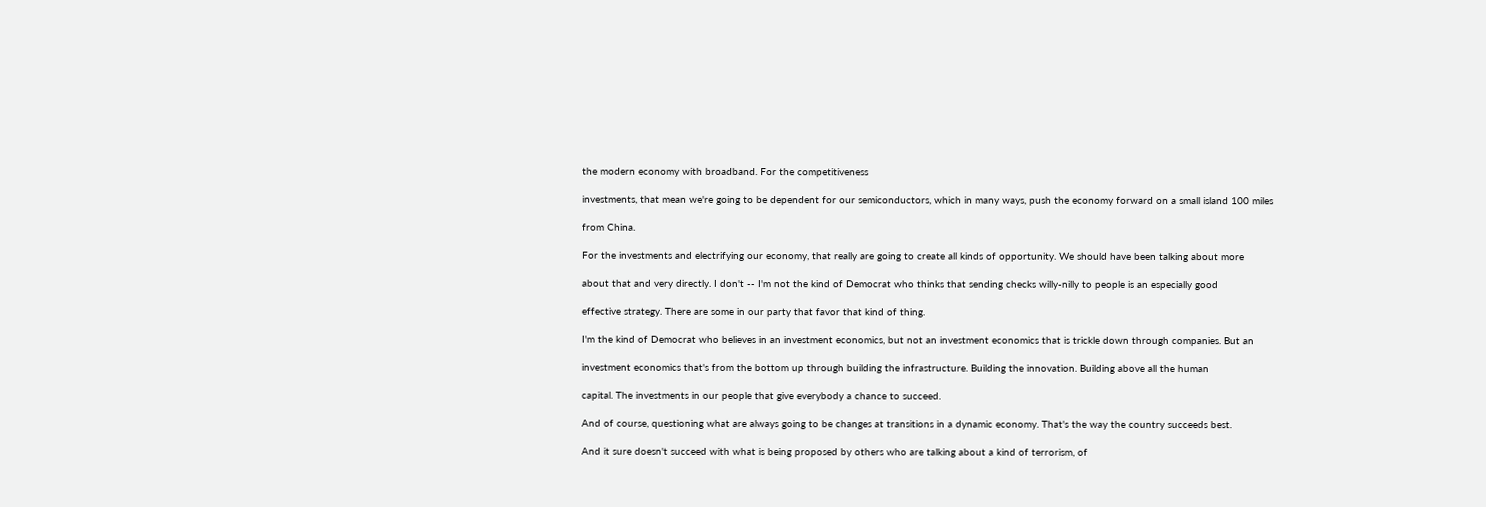the modern economy with broadband. For the competitiveness

investments, that mean we're going to be dependent for our semiconductors, which in many ways, push the economy forward on a small island 100 miles

from China.

For the investments and electrifying our economy, that really are going to create all kinds of opportunity. We should have been talking about more

about that and very directly. I don't -- I'm not the kind of Democrat who thinks that sending checks willy-nilly to people is an especially good

effective strategy. There are some in our party that favor that kind of thing.

I'm the kind of Democrat who believes in an investment economics, but not an investment economics that is trickle down through companies. But an

investment economics that's from the bottom up through building the infrastructure. Building the innovation. Building above all the human

capital. The investments in our people that give everybody a chance to succeed.

And of course, questioning what are always going to be changes at transitions in a dynamic economy. That's the way the country succeeds best.

And it sure doesn't succeed with what is being proposed by others who are talking about a kind of terrorism, of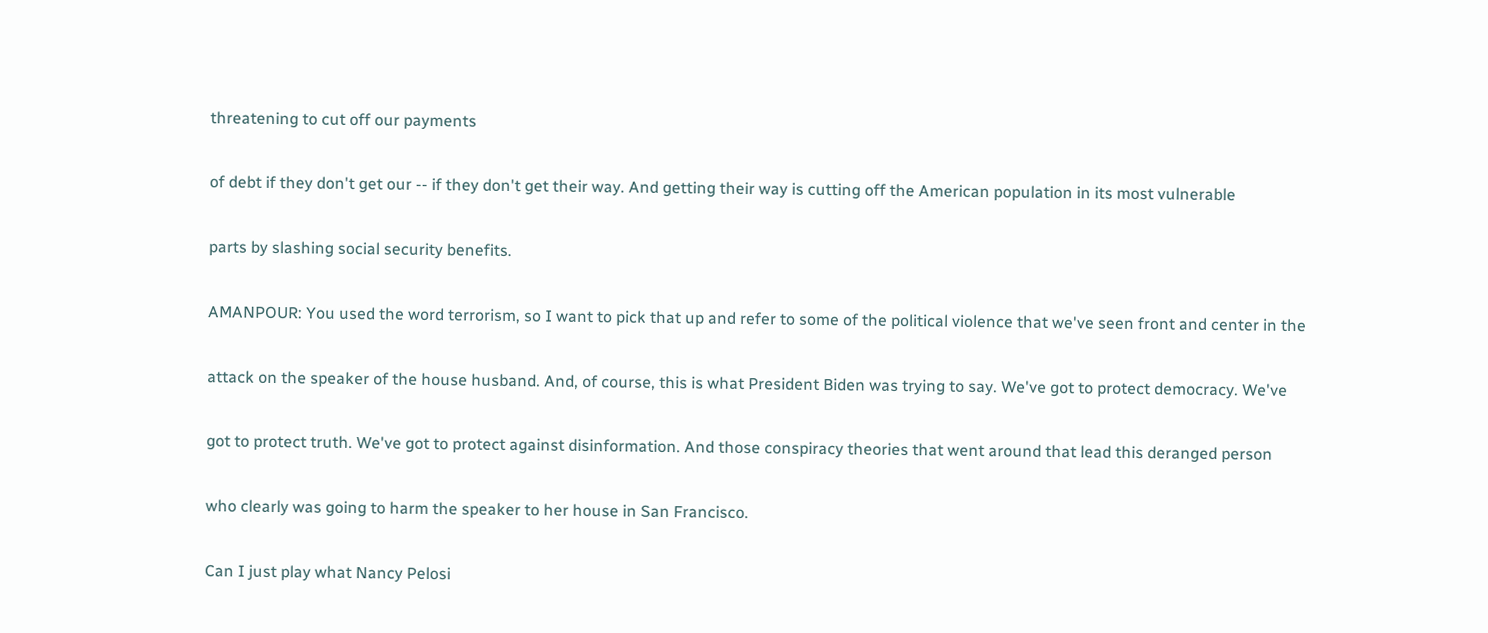threatening to cut off our payments

of debt if they don't get our -- if they don't get their way. And getting their way is cutting off the American population in its most vulnerable

parts by slashing social security benefits.

AMANPOUR: You used the word terrorism, so I want to pick that up and refer to some of the political violence that we've seen front and center in the

attack on the speaker of the house husband. And, of course, this is what President Biden was trying to say. We've got to protect democracy. We've

got to protect truth. We've got to protect against disinformation. And those conspiracy theories that went around that lead this deranged person

who clearly was going to harm the speaker to her house in San Francisco.

Can I just play what Nancy Pelosi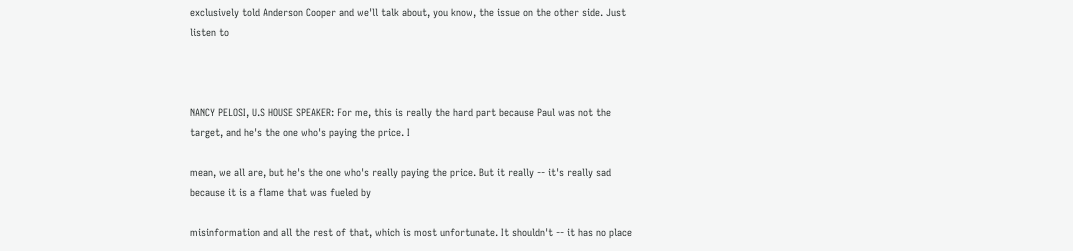exclusively told Anderson Cooper and we'll talk about, you know, the issue on the other side. Just listen to



NANCY PELOSI, U.S HOUSE SPEAKER: For me, this is really the hard part because Paul was not the target, and he's the one who's paying the price. I

mean, we all are, but he's the one who's really paying the price. But it really -- it's really sad because it is a flame that was fueled by

misinformation and all the rest of that, which is most unfortunate. It shouldn't -- it has no place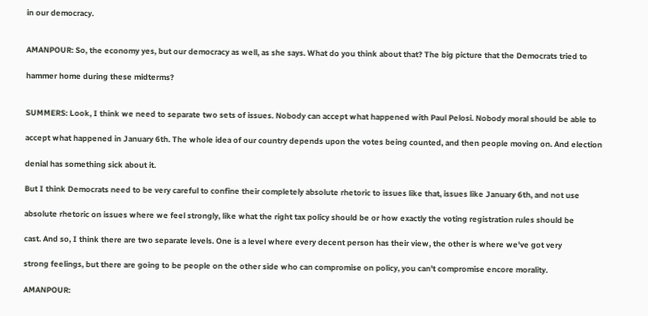in our democracy.


AMANPOUR: So, the economy yes, but our democracy as well, as she says. What do you think about that? The big picture that the Democrats tried to

hammer home during these midterms?


SUMMERS: Look, I think we need to separate two sets of issues. Nobody can accept what happened with Paul Pelosi. Nobody moral should be able to

accept what happened in January 6th. The whole idea of our country depends upon the votes being counted, and then people moving on. And election

denial has something sick about it.

But I think Democrats need to be very careful to confine their completely absolute rhetoric to issues like that, issues like January 6th, and not use

absolute rhetoric on issues where we feel strongly, like what the right tax policy should be or how exactly the voting registration rules should be

cast. And so, I think there are two separate levels. One is a level where every decent person has their view, the other is where we've got very

strong feelings, but there are going to be people on the other side who can compromise on policy, you can't compromise encore morality.

AMANPOUR: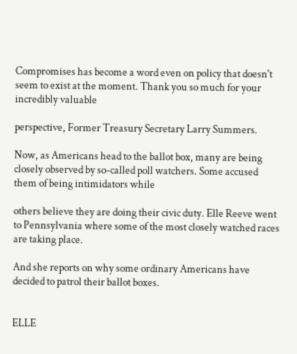Compromises has become a word even on policy that doesn't seem to exist at the moment. Thank you so much for your incredibly valuable

perspective, Former Treasury Secretary Larry Summers.

Now, as Americans head to the ballot box, many are being closely observed by so-called poll watchers. Some accused them of being intimidators while

others believe they are doing their civic duty. Elle Reeve went to Pennsylvania where some of the most closely watched races are taking place.

And she reports on why some ordinary Americans have decided to patrol their ballot boxes.


ELLE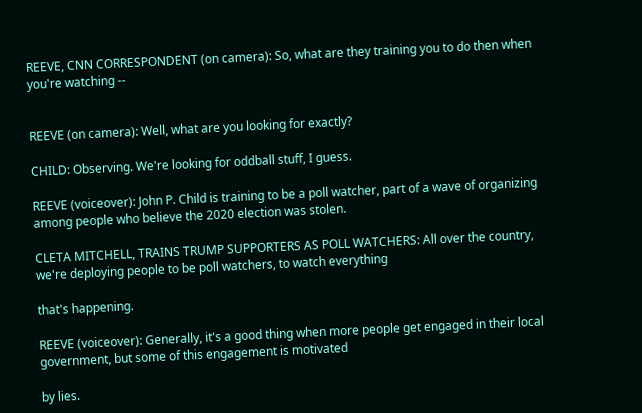REEVE, CNN CORRESPONDENT (on camera): So, what are they training you to do then when you're watching --


REEVE (on camera): Well, what are you looking for exactly?

CHILD: Observing. We're looking for oddball stuff, I guess.

REEVE (voiceover): John P. Child is training to be a poll watcher, part of a wave of organizing among people who believe the 2020 election was stolen.

CLETA MITCHELL, TRAINS TRUMP SUPPORTERS AS POLL WATCHERS: All over the country, we're deploying people to be poll watchers, to watch everything

that's happening.

REEVE (voiceover): Generally, it's a good thing when more people get engaged in their local government, but some of this engagement is motivated

by lies.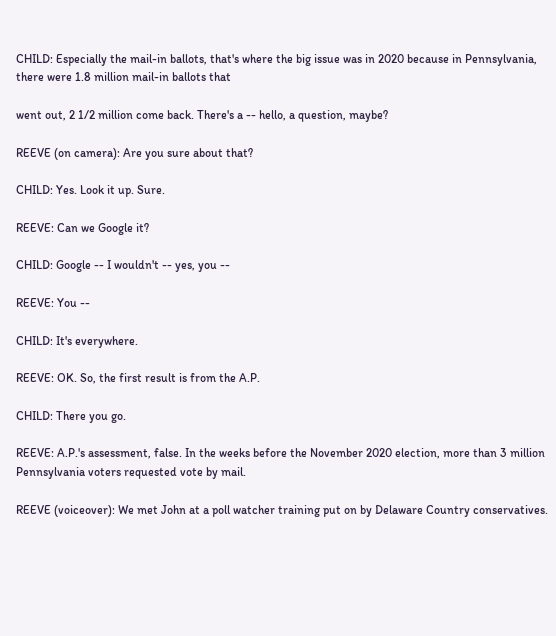CHILD: Especially the mail-in ballots, that's where the big issue was in 2020 because in Pennsylvania, there were 1.8 million mail-in ballots that

went out, 2 1/2 million come back. There's a -- hello, a question, maybe?

REEVE (on camera): Are you sure about that?

CHILD: Yes. Look it up. Sure.

REEVE: Can we Google it?

CHILD: Google -- I wouldn't -- yes, you --

REEVE: You --

CHILD: It's everywhere.

REEVE: OK. So, the first result is from the A.P.

CHILD: There you go.

REEVE: A.P.'s assessment, false. In the weeks before the November 2020 election, more than 3 million Pennsylvania voters requested vote by mail.

REEVE (voiceover): We met John at a poll watcher training put on by Delaware Country conservatives.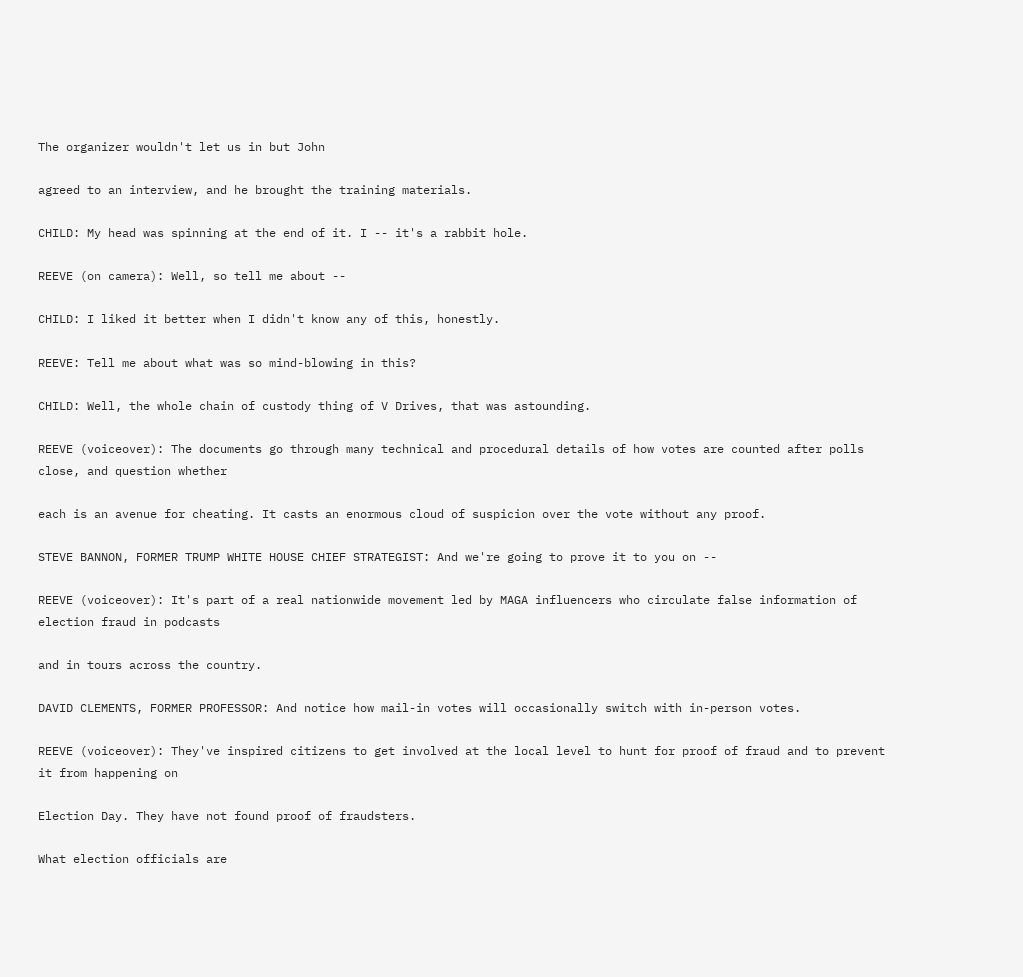The organizer wouldn't let us in but John

agreed to an interview, and he brought the training materials.

CHILD: My head was spinning at the end of it. I -- it's a rabbit hole.

REEVE (on camera): Well, so tell me about --

CHILD: I liked it better when I didn't know any of this, honestly.

REEVE: Tell me about what was so mind-blowing in this?

CHILD: Well, the whole chain of custody thing of V Drives, that was astounding.

REEVE (voiceover): The documents go through many technical and procedural details of how votes are counted after polls close, and question whether

each is an avenue for cheating. It casts an enormous cloud of suspicion over the vote without any proof.

STEVE BANNON, FORMER TRUMP WHITE HOUSE CHIEF STRATEGIST: And we're going to prove it to you on --

REEVE (voiceover): It's part of a real nationwide movement led by MAGA influencers who circulate false information of election fraud in podcasts

and in tours across the country.

DAVID CLEMENTS, FORMER PROFESSOR: And notice how mail-in votes will occasionally switch with in-person votes.

REEVE (voiceover): They've inspired citizens to get involved at the local level to hunt for proof of fraud and to prevent it from happening on

Election Day. They have not found proof of fraudsters.

What election officials are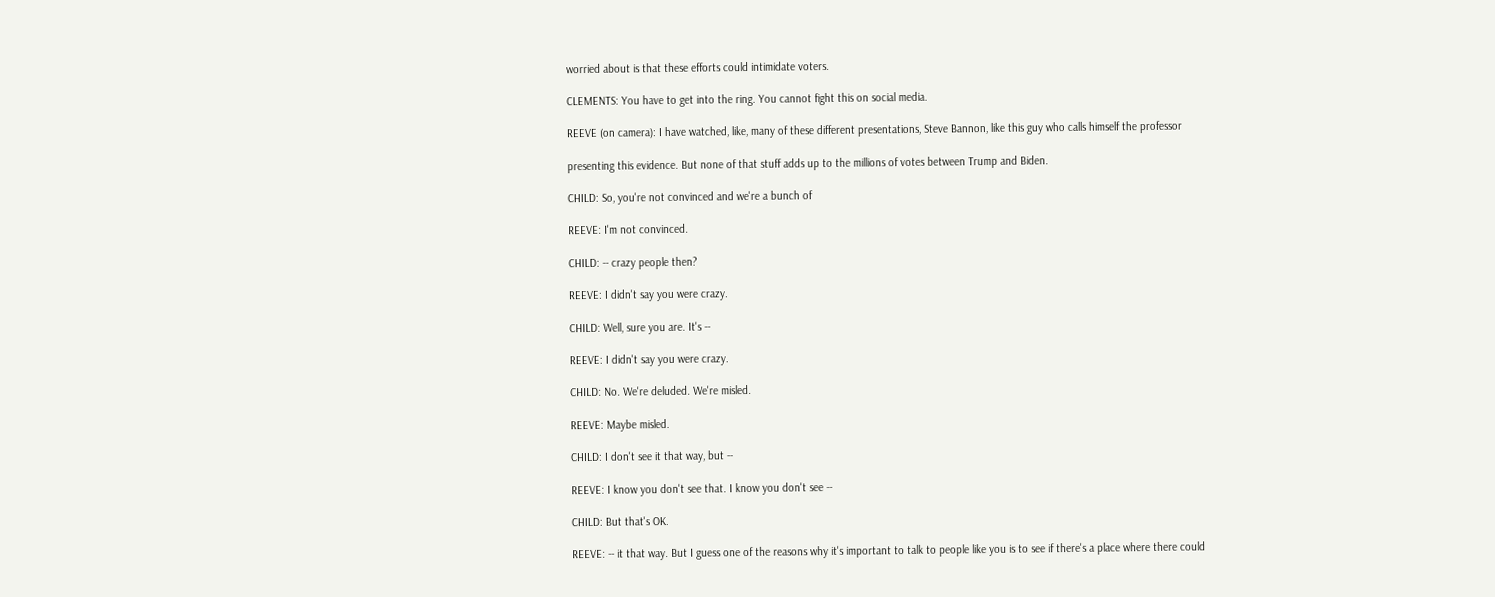worried about is that these efforts could intimidate voters.

CLEMENTS: You have to get into the ring. You cannot fight this on social media.

REEVE (on camera): I have watched, like, many of these different presentations, Steve Bannon, like this guy who calls himself the professor

presenting this evidence. But none of that stuff adds up to the millions of votes between Trump and Biden.

CHILD: So, you're not convinced and we're a bunch of

REEVE: I'm not convinced.

CHILD: -- crazy people then?

REEVE: I didn't say you were crazy.

CHILD: Well, sure you are. It's --

REEVE: I didn't say you were crazy.

CHILD: No. We're deluded. We're misled.

REEVE: Maybe misled.

CHILD: I don't see it that way, but --

REEVE: I know you don't see that. I know you don't see --

CHILD: But that's OK.

REEVE: -- it that way. But I guess one of the reasons why it's important to talk to people like you is to see if there's a place where there could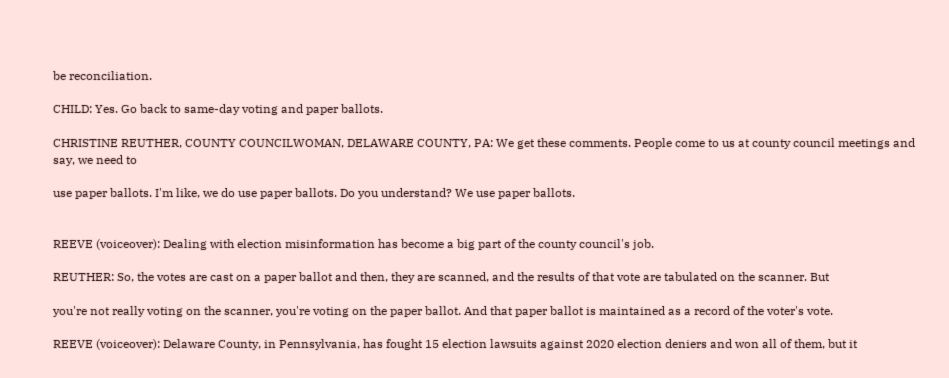be reconciliation.

CHILD: Yes. Go back to same-day voting and paper ballots.

CHRISTINE REUTHER, COUNTY COUNCILWOMAN, DELAWARE COUNTY, PA: We get these comments. People come to us at county council meetings and say, we need to

use paper ballots. I'm like, we do use paper ballots. Do you understand? We use paper ballots.


REEVE (voiceover): Dealing with election misinformation has become a big part of the county council's job.

REUTHER: So, the votes are cast on a paper ballot and then, they are scanned, and the results of that vote are tabulated on the scanner. But

you're not really voting on the scanner, you're voting on the paper ballot. And that paper ballot is maintained as a record of the voter's vote.

REEVE (voiceover): Delaware County, in Pennsylvania, has fought 15 election lawsuits against 2020 election deniers and won all of them, but it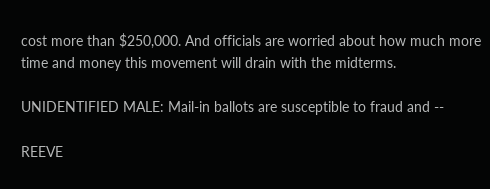cost more than $250,000. And officials are worried about how much more time and money this movement will drain with the midterms.

UNIDENTIFIED MALE: Mail-in ballots are susceptible to fraud and --

REEVE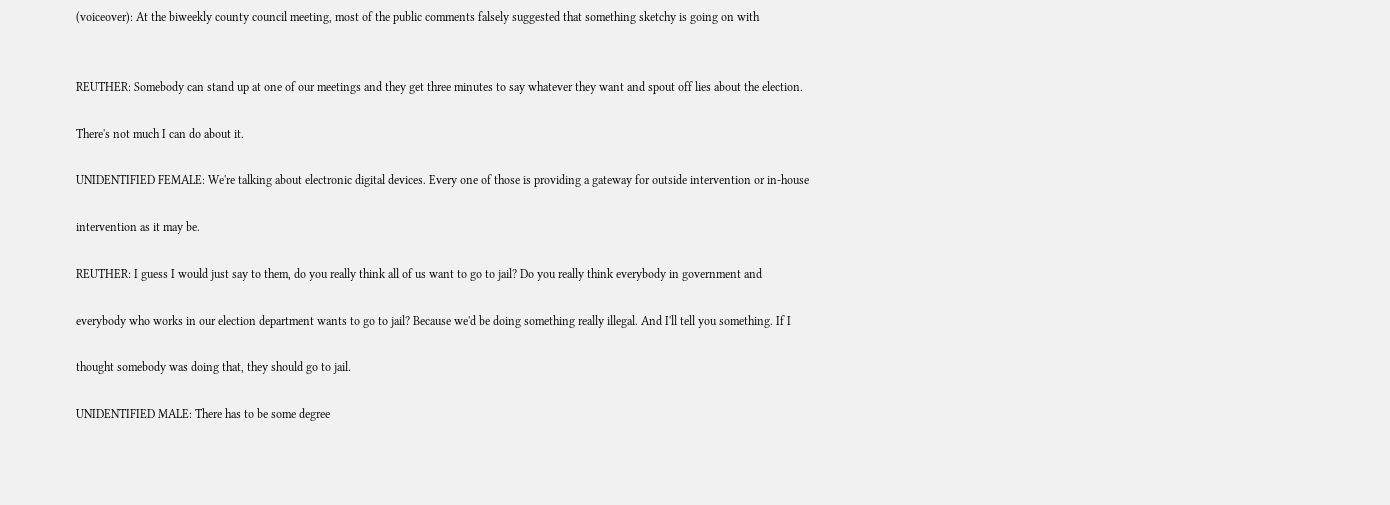(voiceover): At the biweekly county council meeting, most of the public comments falsely suggested that something sketchy is going on with


REUTHER: Somebody can stand up at one of our meetings and they get three minutes to say whatever they want and spout off lies about the election.

There's not much I can do about it.

UNIDENTIFIED FEMALE: We're talking about electronic digital devices. Every one of those is providing a gateway for outside intervention or in-house

intervention as it may be.

REUTHER: I guess I would just say to them, do you really think all of us want to go to jail? Do you really think everybody in government and

everybody who works in our election department wants to go to jail? Because we'd be doing something really illegal. And I'll tell you something. If I

thought somebody was doing that, they should go to jail.

UNIDENTIFIED MALE: There has to be some degree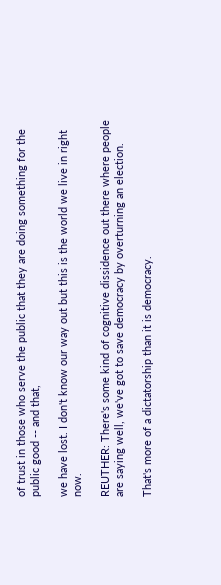of trust in those who serve the public that they are doing something for the public good -- and that,

we have lost. I don't know our way out but this is the world we live in right now.

REUTHER: There's some kind of cognitive dissidence out there where people are saying well, we've got to save democracy by overturning an election.

That's more of a dictatorship than it is democracy.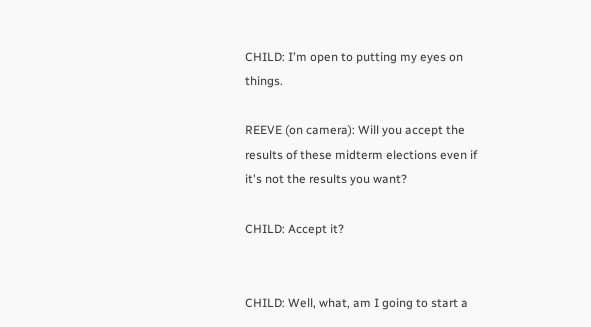CHILD: I'm open to putting my eyes on things.

REEVE (on camera): Will you accept the results of these midterm elections even if it's not the results you want?

CHILD: Accept it?


CHILD: Well, what, am I going to start a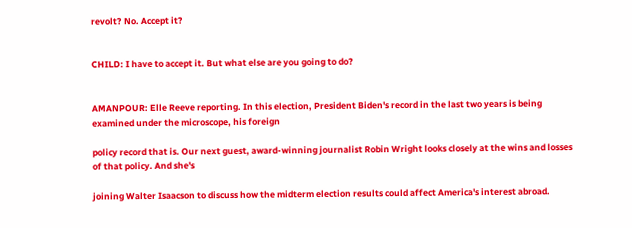revolt? No. Accept it?


CHILD: I have to accept it. But what else are you going to do?


AMANPOUR: Elle Reeve reporting. In this election, President Biden's record in the last two years is being examined under the microscope, his foreign

policy record that is. Our next guest, award-winning journalist Robin Wright looks closely at the wins and losses of that policy. And she's

joining Walter Isaacson to discuss how the midterm election results could affect America's interest abroad.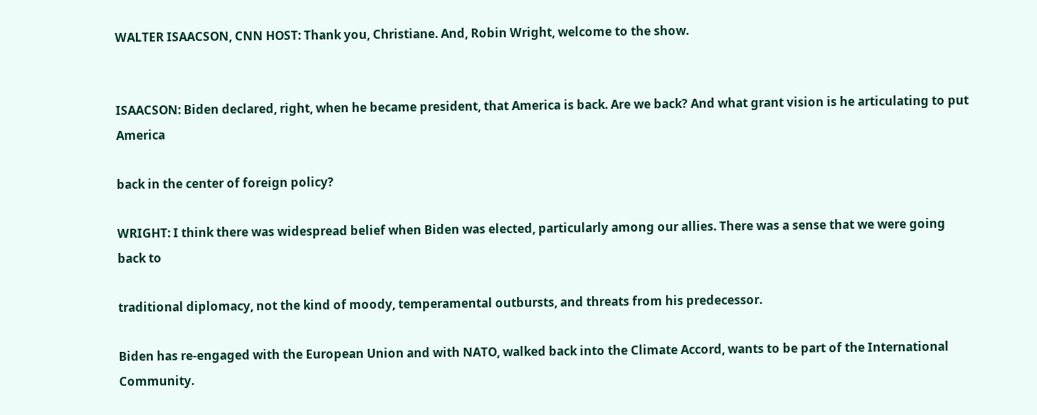WALTER ISAACSON, CNN HOST: Thank you, Christiane. And, Robin Wright, welcome to the show.


ISAACSON: Biden declared, right, when he became president, that America is back. Are we back? And what grant vision is he articulating to put America

back in the center of foreign policy?

WRIGHT: I think there was widespread belief when Biden was elected, particularly among our allies. There was a sense that we were going back to

traditional diplomacy, not the kind of moody, temperamental outbursts, and threats from his predecessor.

Biden has re-engaged with the European Union and with NATO, walked back into the Climate Accord, wants to be part of the International Community.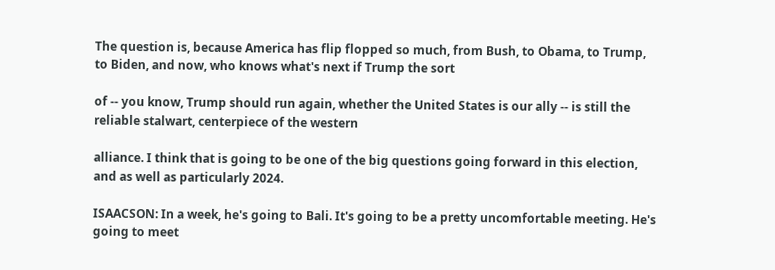The question is, because America has flip flopped so much, from Bush, to Obama, to Trump, to Biden, and now, who knows what's next if Trump the sort

of -- you know, Trump should run again, whether the United States is our ally -- is still the reliable stalwart, centerpiece of the western

alliance. I think that is going to be one of the big questions going forward in this election, and as well as particularly 2024.

ISAACSON: In a week, he's going to Bali. It's going to be a pretty uncomfortable meeting. He's going to meet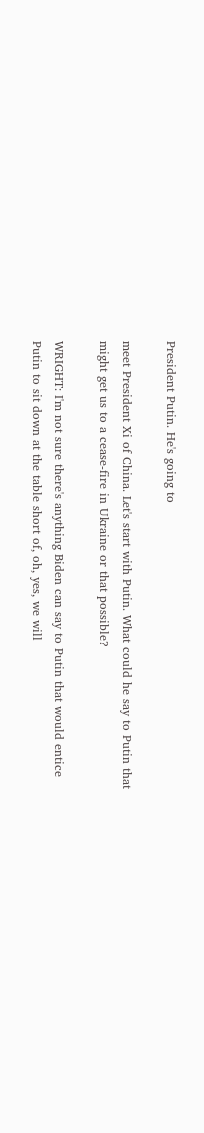President Putin. He's going to

meet President Xi of China. Let's start with Putin. What could he say to Putin that might get us to a cease-fire in Ukraine or that possible?

WRIGHT: I'm not sure there's anything Biden can say to Putin that would entice Putin to sit down at the table short of, oh, yes, we will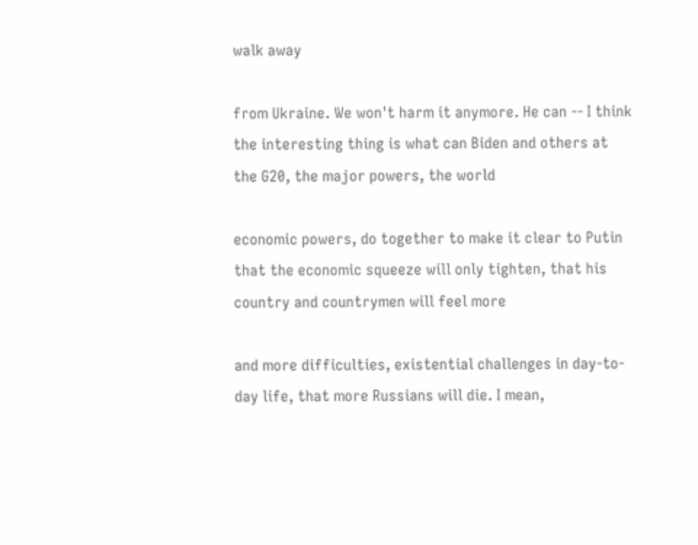walk away

from Ukraine. We won't harm it anymore. He can -- I think the interesting thing is what can Biden and others at the G20, the major powers, the world

economic powers, do together to make it clear to Putin that the economic squeeze will only tighten, that his country and countrymen will feel more

and more difficulties, existential challenges in day-to-day life, that more Russians will die. I mean,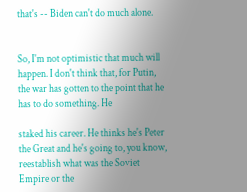that's -- Biden can't do much alone.


So, I'm not optimistic that much will happen. I don't think that, for Putin, the war has gotten to the point that he has to do something. He

staked his career. He thinks he's Peter the Great and he's going to, you know, reestablish what was the Soviet Empire or the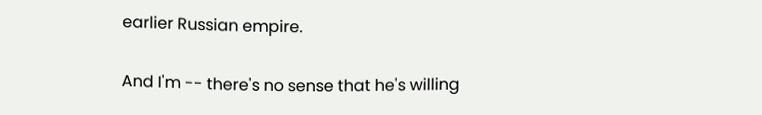earlier Russian empire.

And I'm -- there's no sense that he's willing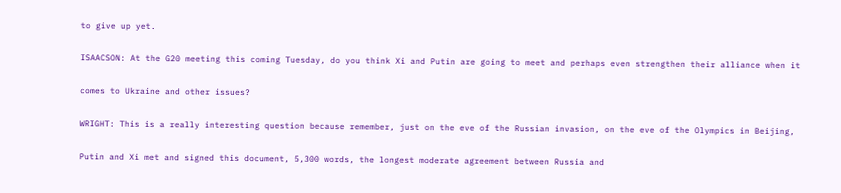to give up yet.

ISAACSON: At the G20 meeting this coming Tuesday, do you think Xi and Putin are going to meet and perhaps even strengthen their alliance when it

comes to Ukraine and other issues?

WRIGHT: This is a really interesting question because remember, just on the eve of the Russian invasion, on the eve of the Olympics in Beijing,

Putin and Xi met and signed this document, 5,300 words, the longest moderate agreement between Russia and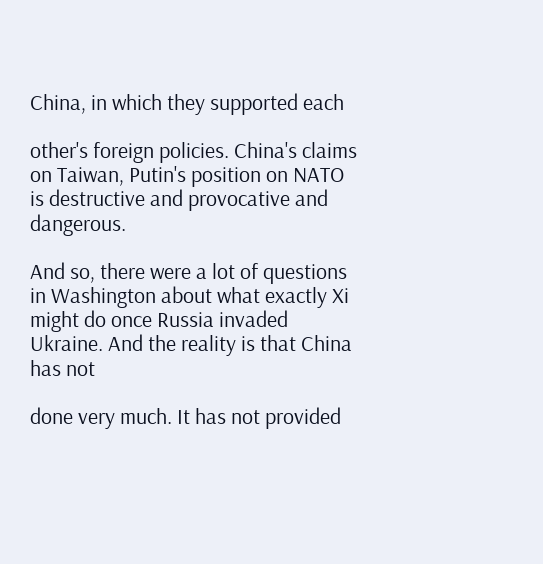China, in which they supported each

other's foreign policies. China's claims on Taiwan, Putin's position on NATO is destructive and provocative and dangerous.

And so, there were a lot of questions in Washington about what exactly Xi might do once Russia invaded Ukraine. And the reality is that China has not

done very much. It has not provided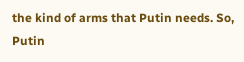the kind of arms that Putin needs. So, Putin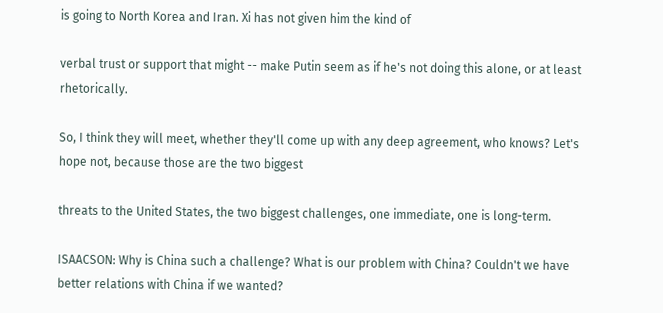is going to North Korea and Iran. Xi has not given him the kind of

verbal trust or support that might -- make Putin seem as if he's not doing this alone, or at least rhetorically.

So, I think they will meet, whether they'll come up with any deep agreement, who knows? Let's hope not, because those are the two biggest

threats to the United States, the two biggest challenges, one immediate, one is long-term.

ISAACSON: Why is China such a challenge? What is our problem with China? Couldn't we have better relations with China if we wanted?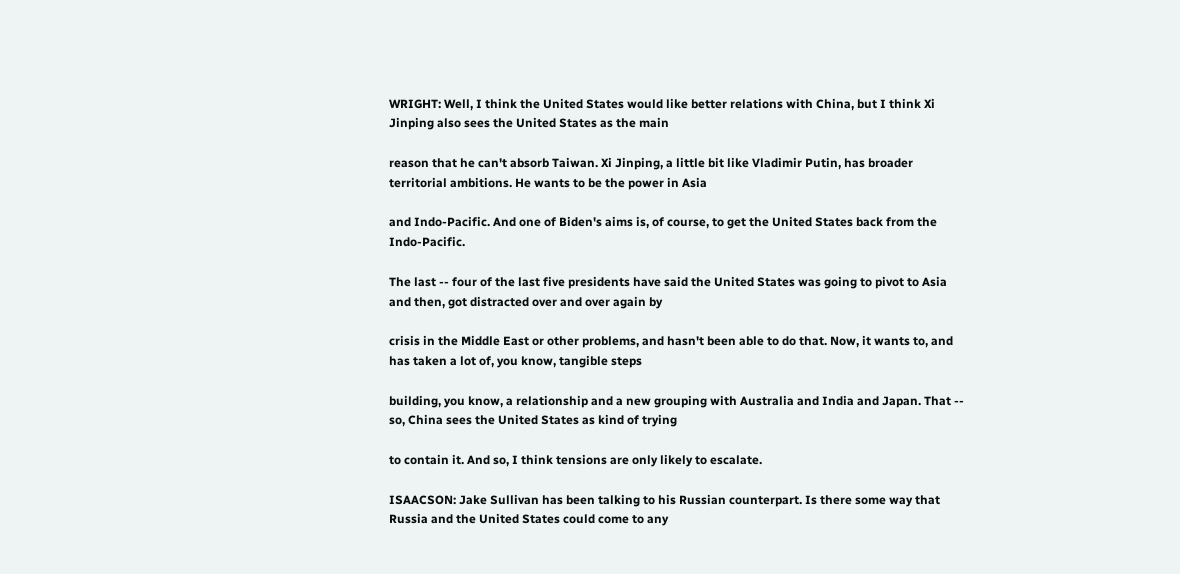WRIGHT: Well, I think the United States would like better relations with China, but I think Xi Jinping also sees the United States as the main

reason that he can't absorb Taiwan. Xi Jinping, a little bit like Vladimir Putin, has broader territorial ambitions. He wants to be the power in Asia

and Indo-Pacific. And one of Biden's aims is, of course, to get the United States back from the Indo-Pacific.

The last -- four of the last five presidents have said the United States was going to pivot to Asia and then, got distracted over and over again by

crisis in the Middle East or other problems, and hasn't been able to do that. Now, it wants to, and has taken a lot of, you know, tangible steps

building, you know, a relationship and a new grouping with Australia and India and Japan. That -- so, China sees the United States as kind of trying

to contain it. And so, I think tensions are only likely to escalate.

ISAACSON: Jake Sullivan has been talking to his Russian counterpart. Is there some way that Russia and the United States could come to any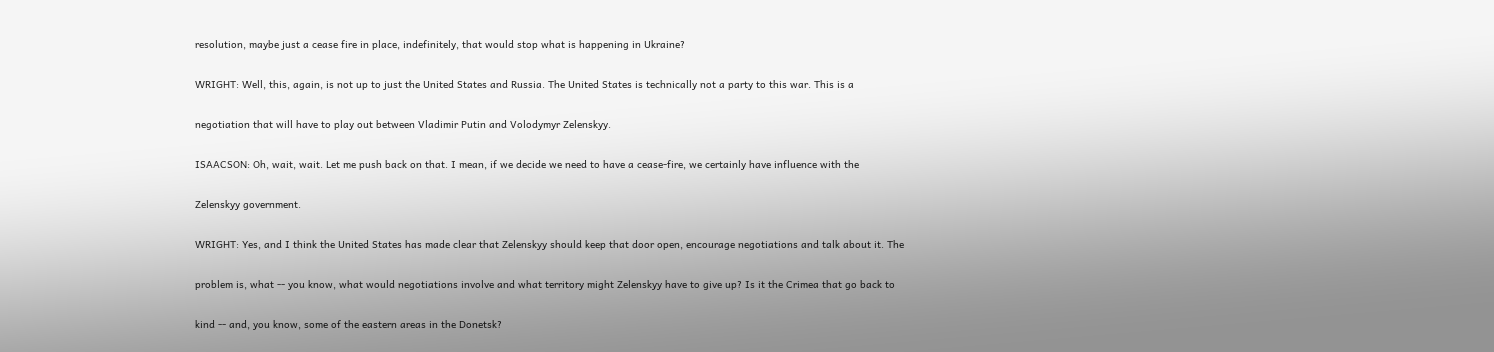resolution, maybe just a cease fire in place, indefinitely, that would stop what is happening in Ukraine?

WRIGHT: Well, this, again, is not up to just the United States and Russia. The United States is technically not a party to this war. This is a

negotiation that will have to play out between Vladimir Putin and Volodymyr Zelenskyy.

ISAACSON: Oh, wait, wait. Let me push back on that. I mean, if we decide we need to have a cease-fire, we certainly have influence with the

Zelenskyy government.

WRIGHT: Yes, and I think the United States has made clear that Zelenskyy should keep that door open, encourage negotiations and talk about it. The

problem is, what -- you know, what would negotiations involve and what territory might Zelenskyy have to give up? Is it the Crimea that go back to

kind -- and, you know, some of the eastern areas in the Donetsk?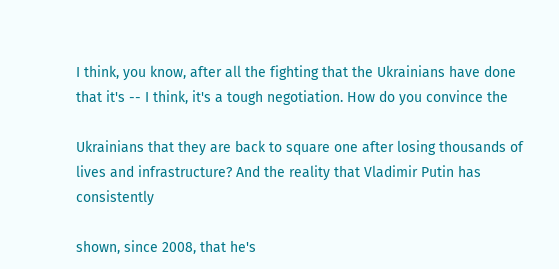I think, you know, after all the fighting that the Ukrainians have done that it's -- I think, it's a tough negotiation. How do you convince the

Ukrainians that they are back to square one after losing thousands of lives and infrastructure? And the reality that Vladimir Putin has consistently

shown, since 2008, that he's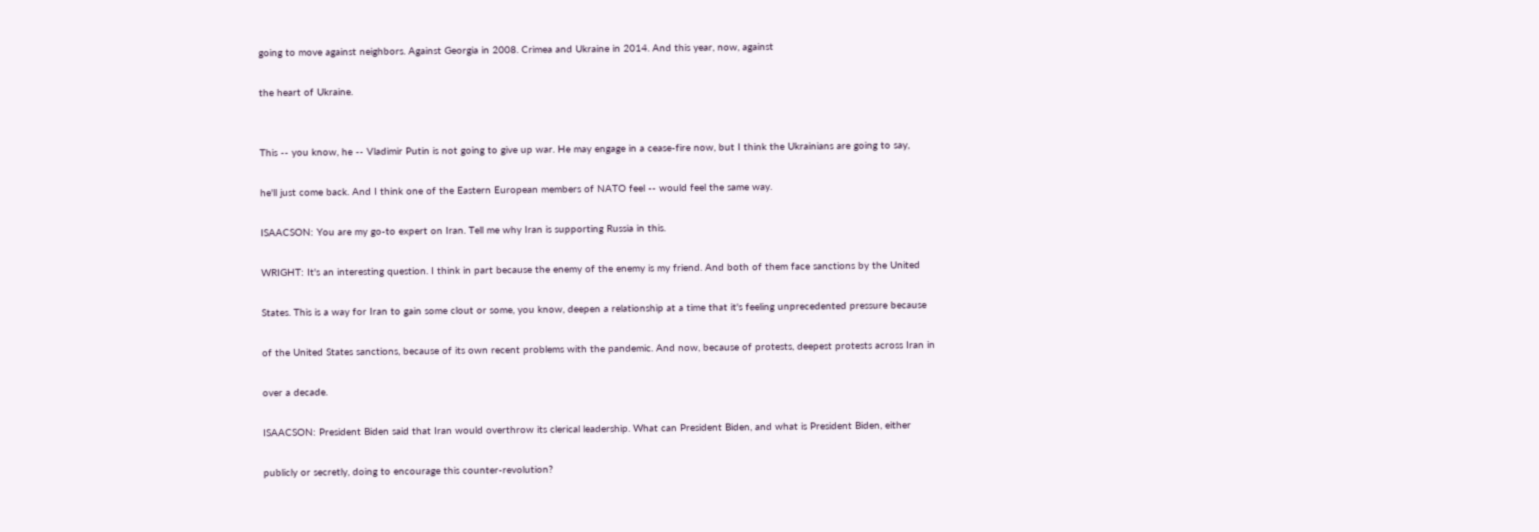going to move against neighbors. Against Georgia in 2008. Crimea and Ukraine in 2014. And this year, now, against

the heart of Ukraine.


This -- you know, he -- Vladimir Putin is not going to give up war. He may engage in a cease-fire now, but I think the Ukrainians are going to say,

he'll just come back. And I think one of the Eastern European members of NATO feel -- would feel the same way.

ISAACSON: You are my go-to expert on Iran. Tell me why Iran is supporting Russia in this.

WRIGHT: It's an interesting question. I think in part because the enemy of the enemy is my friend. And both of them face sanctions by the United

States. This is a way for Iran to gain some clout or some, you know, deepen a relationship at a time that it's feeling unprecedented pressure because

of the United States sanctions, because of its own recent problems with the pandemic. And now, because of protests, deepest protests across Iran in

over a decade.

ISAACSON: President Biden said that Iran would overthrow its clerical leadership. What can President Biden, and what is President Biden, either

publicly or secretly, doing to encourage this counter-revolution?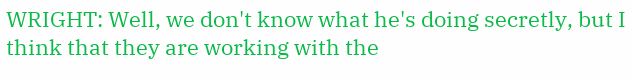WRIGHT: Well, we don't know what he's doing secretly, but I think that they are working with the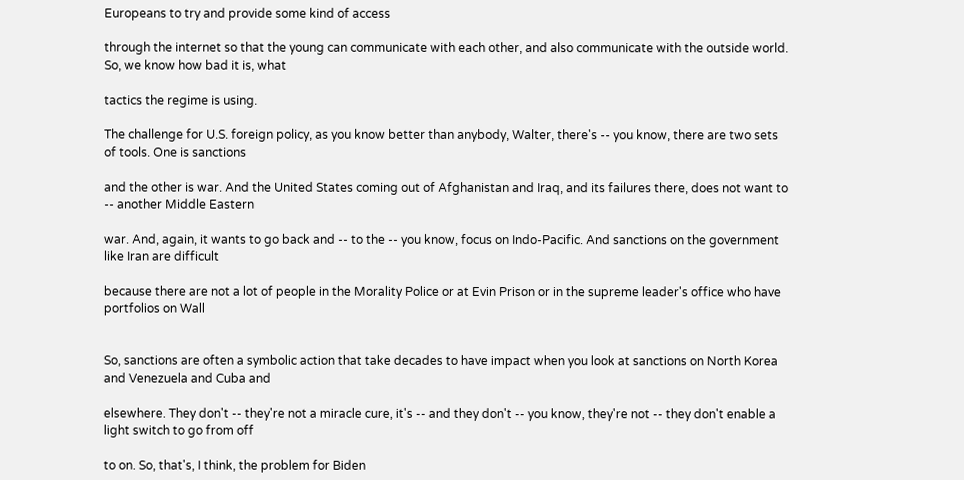Europeans to try and provide some kind of access

through the internet so that the young can communicate with each other, and also communicate with the outside world. So, we know how bad it is, what

tactics the regime is using.

The challenge for U.S. foreign policy, as you know better than anybody, Walter, there's -- you know, there are two sets of tools. One is sanctions

and the other is war. And the United States coming out of Afghanistan and Iraq, and its failures there, does not want to -- another Middle Eastern

war. And, again, it wants to go back and -- to the -- you know, focus on Indo-Pacific. And sanctions on the government like Iran are difficult

because there are not a lot of people in the Morality Police or at Evin Prison or in the supreme leader's office who have portfolios on Wall


So, sanctions are often a symbolic action that take decades to have impact when you look at sanctions on North Korea and Venezuela and Cuba and

elsewhere. They don't -- they're not a miracle cure, it's -- and they don't -- you know, they're not -- they don't enable a light switch to go from off

to on. So, that's, I think, the problem for Biden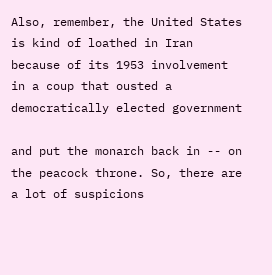Also, remember, the United States is kind of loathed in Iran because of its 1953 involvement in a coup that ousted a democratically elected government

and put the monarch back in -- on the peacock throne. So, there are a lot of suspicions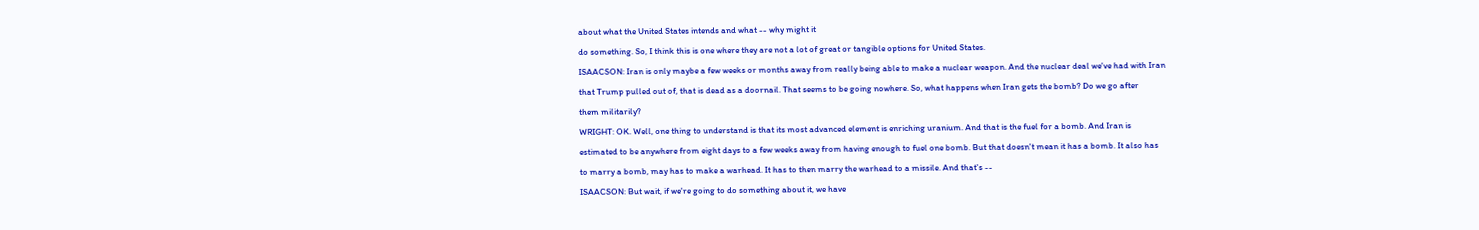about what the United States intends and what -- why might it

do something. So, I think this is one where they are not a lot of great or tangible options for United States.

ISAACSON: Iran is only maybe a few weeks or months away from really being able to make a nuclear weapon. And the nuclear deal we've had with Iran

that Trump pulled out of, that is dead as a doornail. That seems to be going nowhere. So, what happens when Iran gets the bomb? Do we go after

them militarily?

WRIGHT: OK. Well, one thing to understand is that its most advanced element is enriching uranium. And that is the fuel for a bomb. And Iran is

estimated to be anywhere from eight days to a few weeks away from having enough to fuel one bomb. But that doesn't mean it has a bomb. It also has

to marry a bomb, may has to make a warhead. It has to then marry the warhead to a missile. And that's --

ISAACSON: But wait, if we're going to do something about it, we have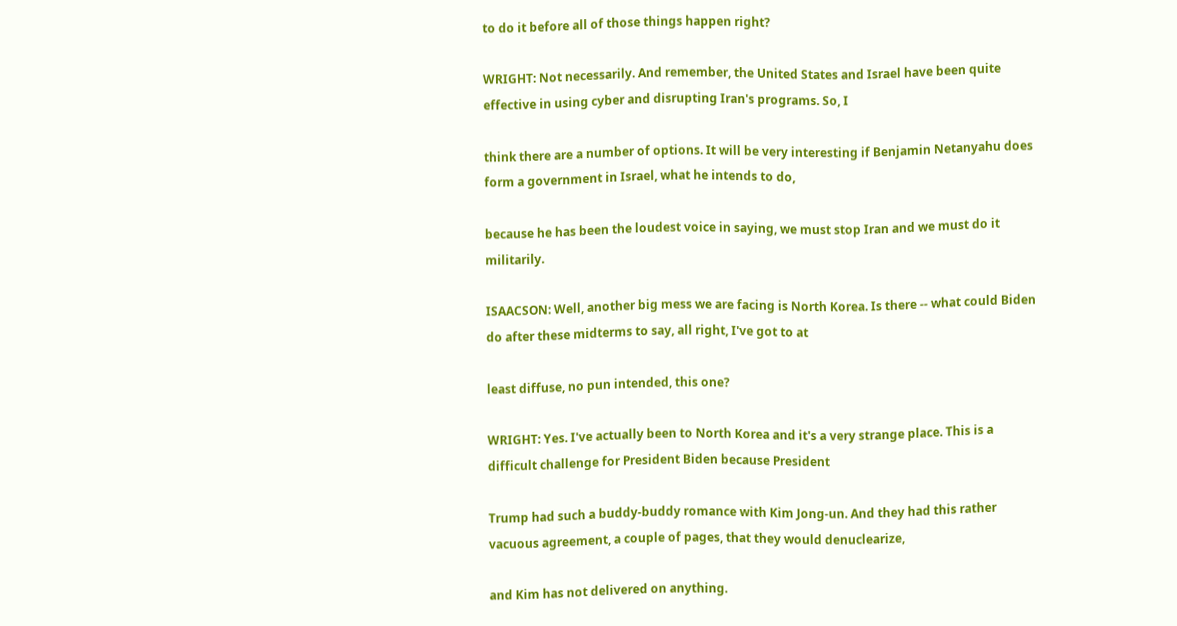to do it before all of those things happen right?

WRIGHT: Not necessarily. And remember, the United States and Israel have been quite effective in using cyber and disrupting Iran's programs. So, I

think there are a number of options. It will be very interesting if Benjamin Netanyahu does form a government in Israel, what he intends to do,

because he has been the loudest voice in saying, we must stop Iran and we must do it militarily.

ISAACSON: Well, another big mess we are facing is North Korea. Is there -- what could Biden do after these midterms to say, all right, I've got to at

least diffuse, no pun intended, this one?

WRIGHT: Yes. I've actually been to North Korea and it's a very strange place. This is a difficult challenge for President Biden because President

Trump had such a buddy-buddy romance with Kim Jong-un. And they had this rather vacuous agreement, a couple of pages, that they would denuclearize,

and Kim has not delivered on anything.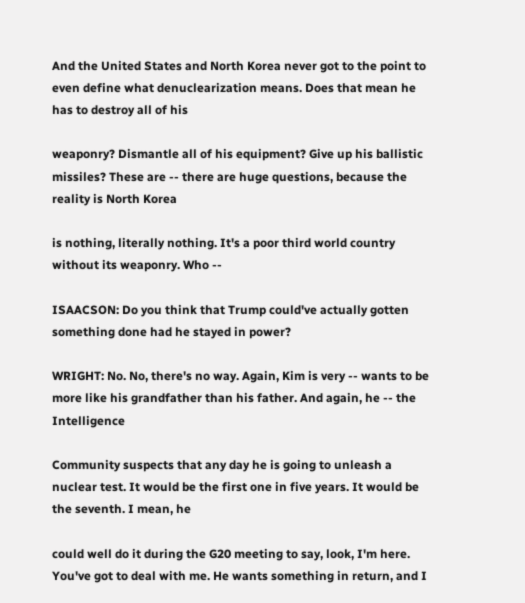And the United States and North Korea never got to the point to even define what denuclearization means. Does that mean he has to destroy all of his

weaponry? Dismantle all of his equipment? Give up his ballistic missiles? These are -- there are huge questions, because the reality is North Korea

is nothing, literally nothing. It's a poor third world country without its weaponry. Who --

ISAACSON: Do you think that Trump could've actually gotten something done had he stayed in power?

WRIGHT: No. No, there's no way. Again, Kim is very -- wants to be more like his grandfather than his father. And again, he -- the Intelligence

Community suspects that any day he is going to unleash a nuclear test. It would be the first one in five years. It would be the seventh. I mean, he

could well do it during the G20 meeting to say, look, I'm here. You've got to deal with me. He wants something in return, and I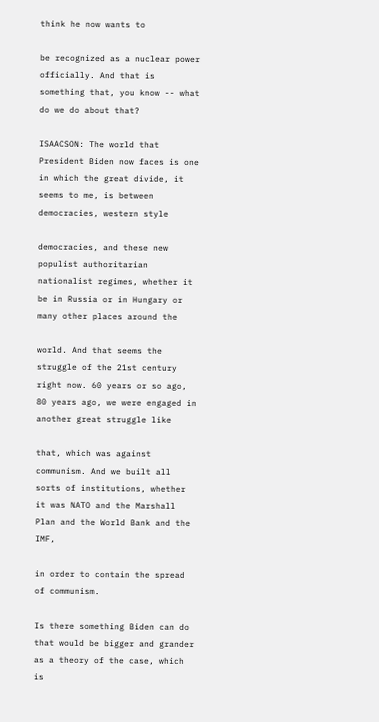think he now wants to

be recognized as a nuclear power officially. And that is something that, you know -- what do we do about that?

ISAACSON: The world that President Biden now faces is one in which the great divide, it seems to me, is between democracies, western style

democracies, and these new populist authoritarian nationalist regimes, whether it be in Russia or in Hungary or many other places around the

world. And that seems the struggle of the 21st century right now. 60 years or so ago, 80 years ago, we were engaged in another great struggle like

that, which was against communism. And we built all sorts of institutions, whether it was NATO and the Marshall Plan and the World Bank and the IMF,

in order to contain the spread of communism.

Is there something Biden can do that would be bigger and grander as a theory of the case, which is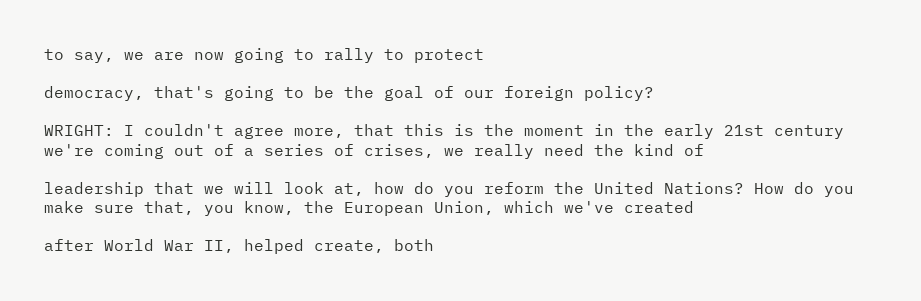to say, we are now going to rally to protect

democracy, that's going to be the goal of our foreign policy?

WRIGHT: I couldn't agree more, that this is the moment in the early 21st century we're coming out of a series of crises, we really need the kind of

leadership that we will look at, how do you reform the United Nations? How do you make sure that, you know, the European Union, which we've created

after World War II, helped create, both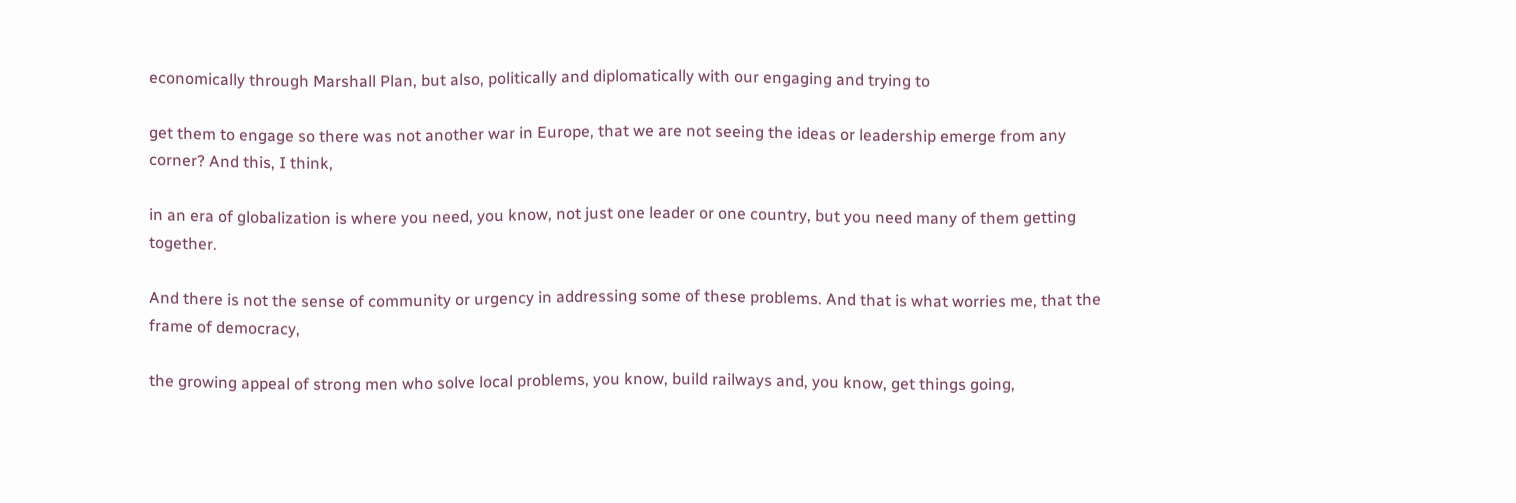economically through Marshall Plan, but also, politically and diplomatically with our engaging and trying to

get them to engage so there was not another war in Europe, that we are not seeing the ideas or leadership emerge from any corner? And this, I think,

in an era of globalization is where you need, you know, not just one leader or one country, but you need many of them getting together.

And there is not the sense of community or urgency in addressing some of these problems. And that is what worries me, that the frame of democracy,

the growing appeal of strong men who solve local problems, you know, build railways and, you know, get things going,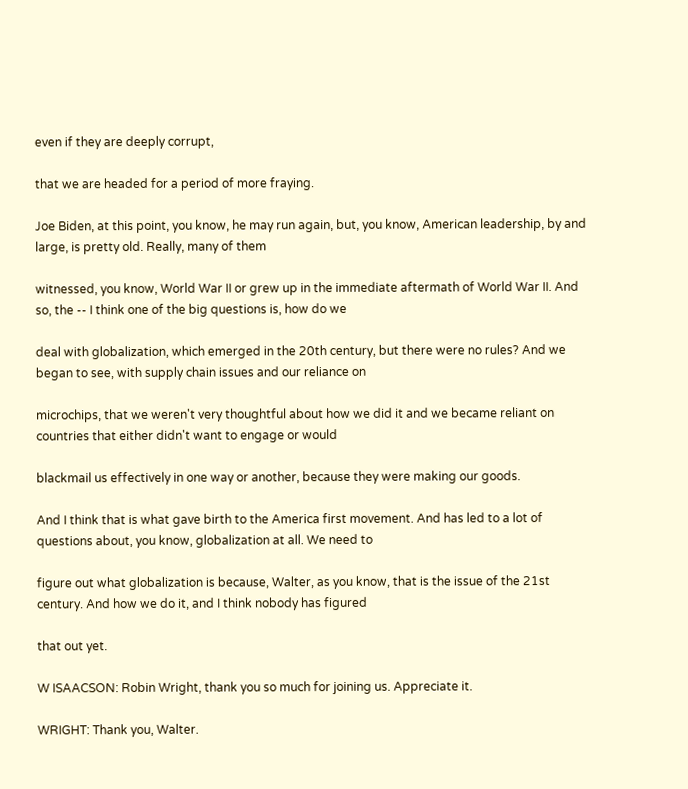even if they are deeply corrupt,

that we are headed for a period of more fraying.

Joe Biden, at this point, you know, he may run again, but, you know, American leadership, by and large, is pretty old. Really, many of them

witnessed, you know, World War II or grew up in the immediate aftermath of World War II. And so, the -- I think one of the big questions is, how do we

deal with globalization, which emerged in the 20th century, but there were no rules? And we began to see, with supply chain issues and our reliance on

microchips, that we weren't very thoughtful about how we did it and we became reliant on countries that either didn't want to engage or would

blackmail us effectively in one way or another, because they were making our goods.

And I think that is what gave birth to the America first movement. And has led to a lot of questions about, you know, globalization at all. We need to

figure out what globalization is because, Walter, as you know, that is the issue of the 21st century. And how we do it, and I think nobody has figured

that out yet.

W ISAACSON: Robin Wright, thank you so much for joining us. Appreciate it.

WRIGHT: Thank you, Walter.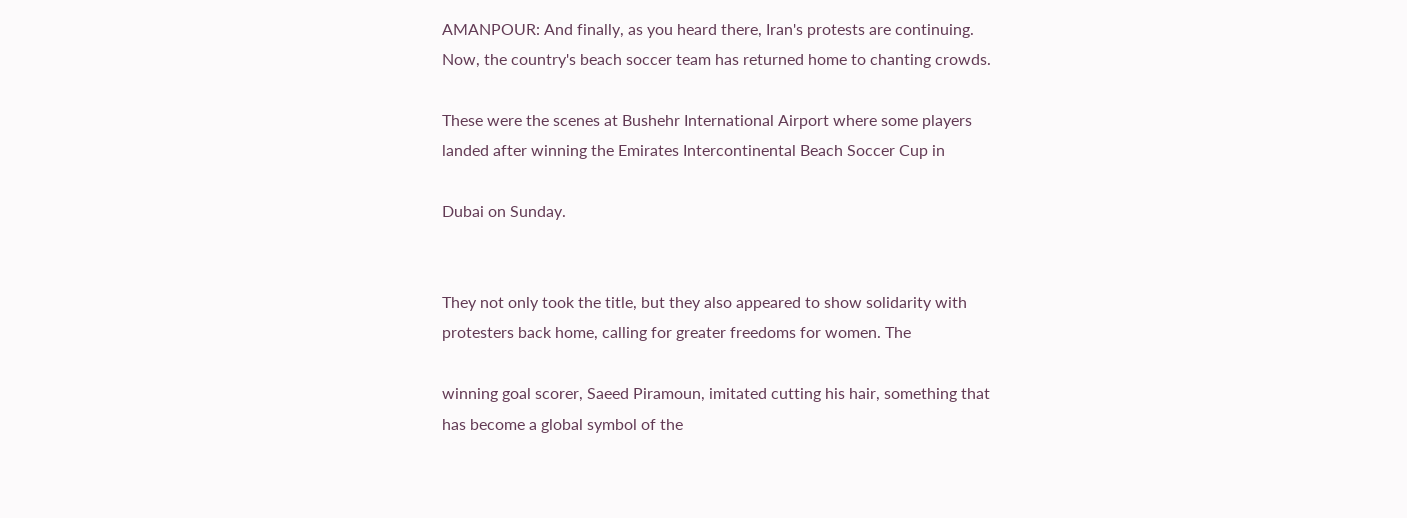AMANPOUR: And finally, as you heard there, Iran's protests are continuing. Now, the country's beach soccer team has returned home to chanting crowds.

These were the scenes at Bushehr International Airport where some players landed after winning the Emirates Intercontinental Beach Soccer Cup in

Dubai on Sunday.


They not only took the title, but they also appeared to show solidarity with protesters back home, calling for greater freedoms for women. The

winning goal scorer, Saeed Piramoun, imitated cutting his hair, something that has become a global symbol of the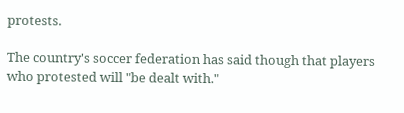protests.

The country's soccer federation has said though that players who protested will "be dealt with."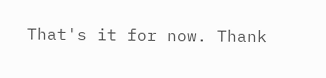That's it for now. Thank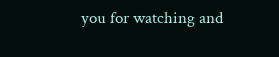you for watching and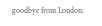goodbye from London.